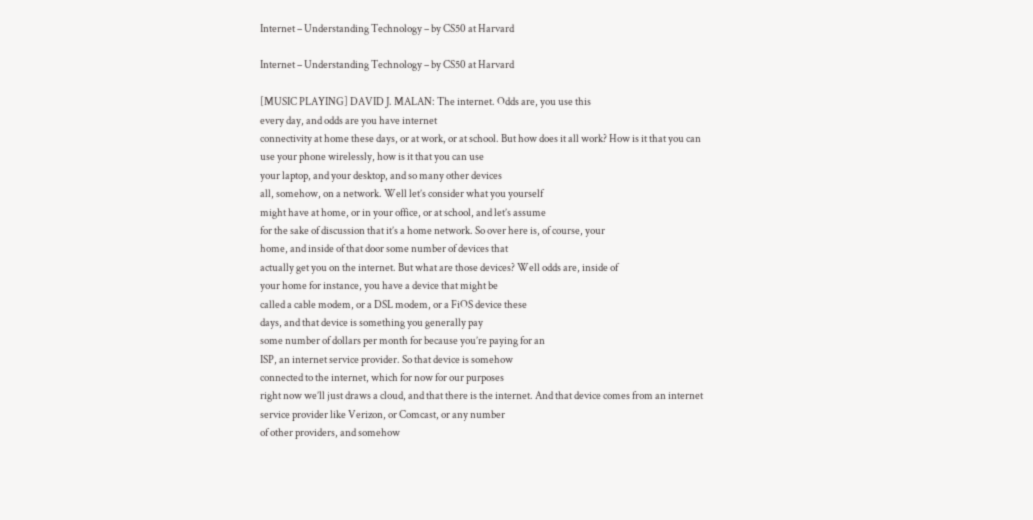Internet – Understanding Technology – by CS50 at Harvard

Internet – Understanding Technology – by CS50 at Harvard

[MUSIC PLAYING] DAVID J. MALAN: The internet. Odds are, you use this
every day, and odds are you have internet
connectivity at home these days, or at work, or at school. But how does it all work? How is it that you can
use your phone wirelessly, how is it that you can use
your laptop, and your desktop, and so many other devices
all, somehow, on a network. Well let’s consider what you yourself
might have at home, or in your office, or at school, and let’s assume
for the sake of discussion that it’s a home network. So over here is, of course, your
home, and inside of that door some number of devices that
actually get you on the internet. But what are those devices? Well odds are, inside of
your home for instance, you have a device that might be
called a cable modem, or a DSL modem, or a FiOS device these
days, and that device is something you generally pay
some number of dollars per month for because you’re paying for an
ISP, an internet service provider. So that device is somehow
connected to the internet, which for now for our purposes
right now we’ll just draws a cloud, and that there is the internet. And that device comes from an internet
service provider like Verizon, or Comcast, or any number
of other providers, and somehow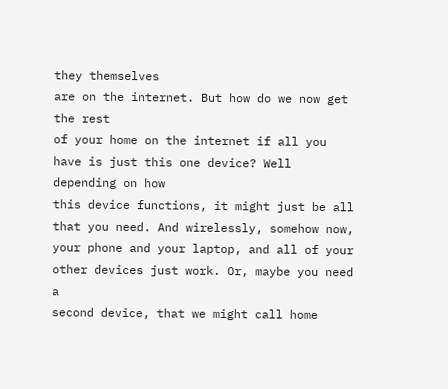they themselves
are on the internet. But how do we now get the rest
of your home on the internet if all you have is just this one device? Well depending on how
this device functions, it might just be all that you need. And wirelessly, somehow now,
your phone and your laptop, and all of your other devices just work. Or, maybe you need a
second device, that we might call home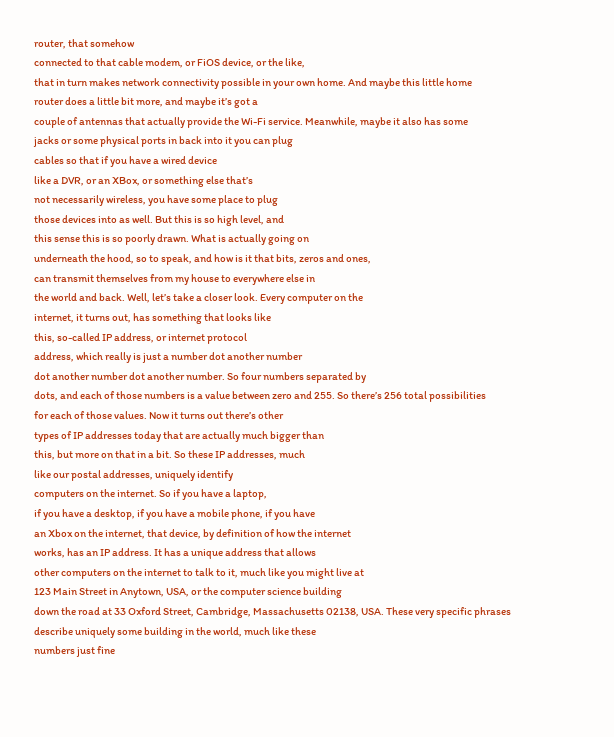router, that somehow
connected to that cable modem, or FiOS device, or the like,
that in turn makes network connectivity possible in your own home. And maybe this little home
router does a little bit more, and maybe it’s got a
couple of antennas that actually provide the Wi-Fi service. Meanwhile, maybe it also has some
jacks or some physical ports in back into it you can plug
cables so that if you have a wired device
like a DVR, or an XBox, or something else that’s
not necessarily wireless, you have some place to plug
those devices into as well. But this is so high level, and
this sense this is so poorly drawn. What is actually going on
underneath the hood, so to speak, and how is it that bits, zeros and ones,
can transmit themselves from my house to everywhere else in
the world and back. Well, let’s take a closer look. Every computer on the
internet, it turns out, has something that looks like
this, so-called IP address, or internet protocol
address, which really is just a number dot another number
dot another number dot another number. So four numbers separated by
dots, and each of those numbers is a value between zero and 255. So there’s 256 total possibilities
for each of those values. Now it turns out there’s other
types of IP addresses today that are actually much bigger than
this, but more on that in a bit. So these IP addresses, much
like our postal addresses, uniquely identify
computers on the internet. So if you have a laptop,
if you have a desktop, if you have a mobile phone, if you have
an Xbox on the internet, that device, by definition of how the internet
works, has an IP address. It has a unique address that allows
other computers on the internet to talk to it, much like you might live at
123 Main Street in Anytown, USA, or the computer science building
down the road at 33 Oxford Street, Cambridge, Massachusetts 02138, USA. These very specific phrases
describe uniquely some building in the world, much like these
numbers just fine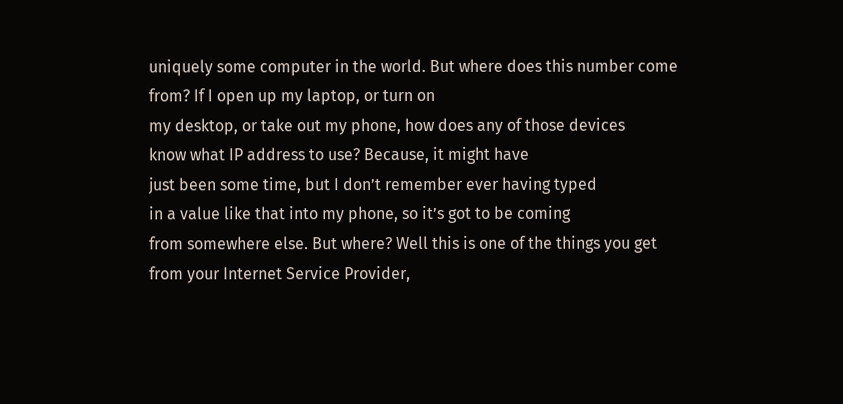uniquely some computer in the world. But where does this number come from? If I open up my laptop, or turn on
my desktop, or take out my phone, how does any of those devices
know what IP address to use? Because, it might have
just been some time, but I don’t remember ever having typed
in a value like that into my phone, so it’s got to be coming
from somewhere else. But where? Well this is one of the things you get
from your Internet Service Provider,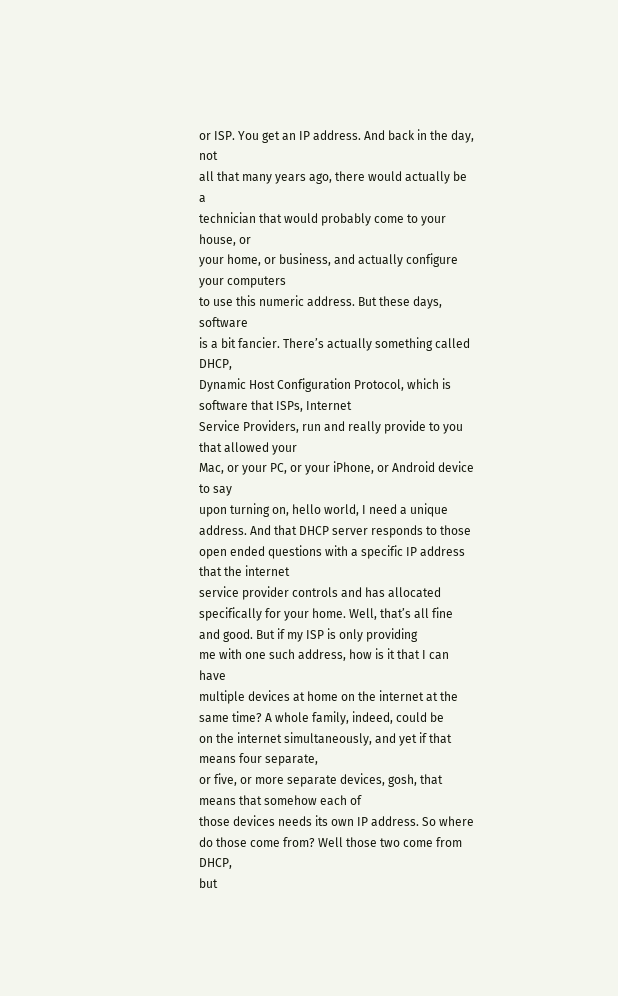or ISP. You get an IP address. And back in the day, not
all that many years ago, there would actually be a
technician that would probably come to your house, or
your home, or business, and actually configure your computers
to use this numeric address. But these days, software
is a bit fancier. There’s actually something called DHCP,
Dynamic Host Configuration Protocol, which is software that ISPs, Internet
Service Providers, run and really provide to you that allowed your
Mac, or your PC, or your iPhone, or Android device to say
upon turning on, hello world, I need a unique address. And that DHCP server responds to those
open ended questions with a specific IP address that the internet
service provider controls and has allocated specifically for your home. Well, that’s all fine and good. But if my ISP is only providing
me with one such address, how is it that I can have
multiple devices at home on the internet at the same time? A whole family, indeed, could be
on the internet simultaneously, and yet if that means four separate,
or five, or more separate devices, gosh, that means that somehow each of
those devices needs its own IP address. So where do those come from? Well those two come from DHCP,
but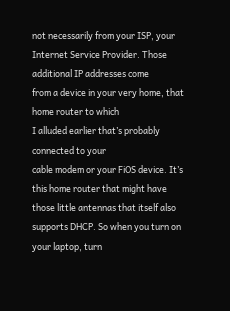not necessarily from your ISP, your Internet Service Provider. Those additional IP addresses come
from a device in your very home, that home router to which
I alluded earlier that’s probably connected to your
cable modem or your FiOS device. It’s this home router that might have
those little antennas that itself also supports DHCP. So when you turn on your laptop, turn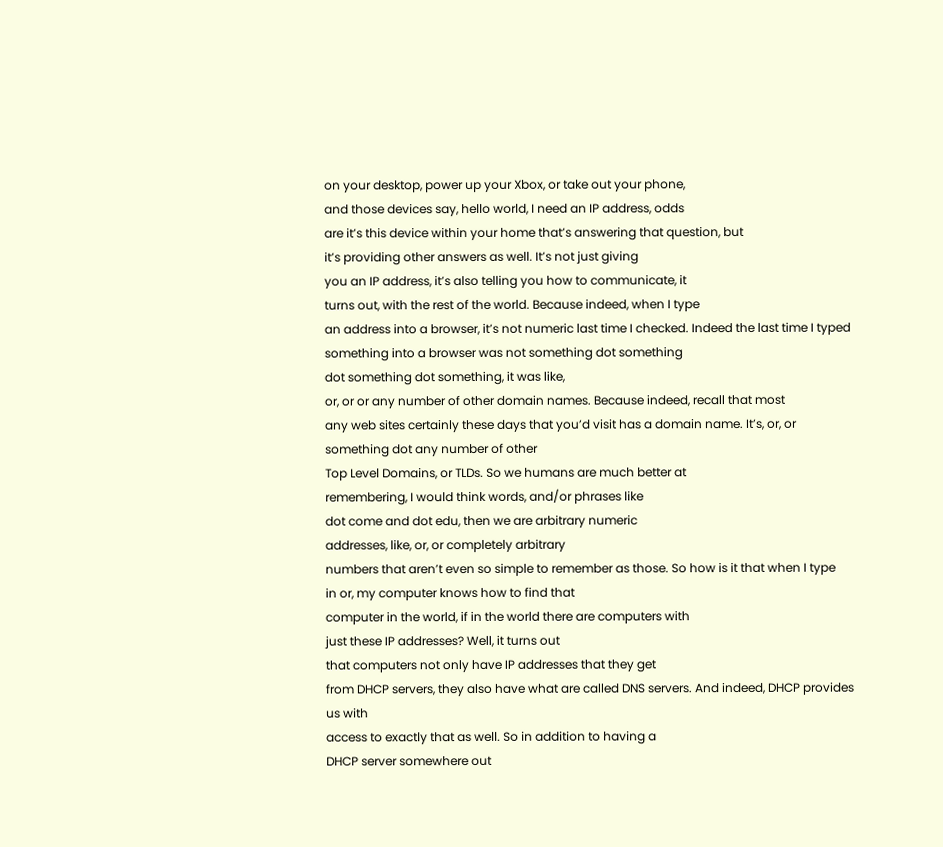on your desktop, power up your Xbox, or take out your phone,
and those devices say, hello world, I need an IP address, odds
are it’s this device within your home that’s answering that question, but
it’s providing other answers as well. It’s not just giving
you an IP address, it’s also telling you how to communicate, it
turns out, with the rest of the world. Because indeed, when I type
an address into a browser, it’s not numeric last time I checked. Indeed the last time I typed
something into a browser was not something dot something
dot something dot something, it was like,
or, or or any number of other domain names. Because indeed, recall that most
any web sites certainly these days that you’d visit has a domain name. It’s, or, or something dot any number of other
Top Level Domains, or TLDs. So we humans are much better at
remembering, I would think words, and/or phrases like
dot come and dot edu, then we are arbitrary numeric
addresses, like, or, or completely arbitrary
numbers that aren’t even so simple to remember as those. So how is it that when I type
in or, my computer knows how to find that
computer in the world, if in the world there are computers with
just these IP addresses? Well, it turns out
that computers not only have IP addresses that they get
from DHCP servers, they also have what are called DNS servers. And indeed, DHCP provides us with
access to exactly that as well. So in addition to having a
DHCP server somewhere out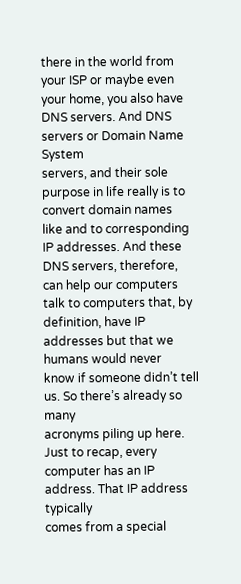there in the world from your ISP or maybe even
your home, you also have DNS servers. And DNS servers or Domain Name System
servers, and their sole purpose in life really is to convert domain names
like and to corresponding IP addresses. And these DNS servers, therefore,
can help our computers talk to computers that, by
definition, have IP addresses but that we humans would never
know if someone didn’t tell us. So there’s already so many
acronyms piling up here. Just to recap, every
computer has an IP address. That IP address typically
comes from a special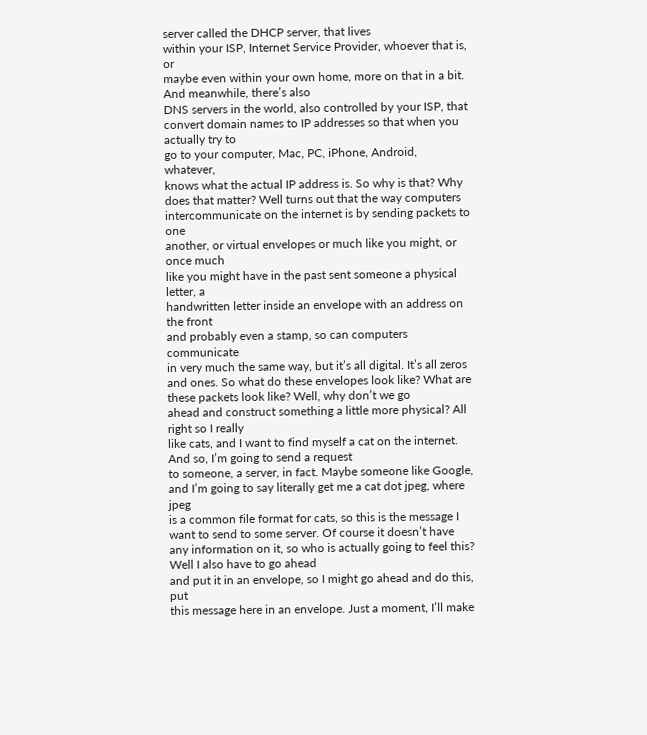server called the DHCP server, that lives
within your ISP, Internet Service Provider, whoever that is, or
maybe even within your own home, more on that in a bit. And meanwhile, there’s also
DNS servers in the world, also controlled by your ISP, that
convert domain names to IP addresses so that when you actually try to
go to your computer, Mac, PC, iPhone, Android, whatever,
knows what the actual IP address is. So why is that? Why does that matter? Well turns out that the way computers
intercommunicate on the internet is by sending packets to one
another, or virtual envelopes or much like you might, or once much
like you might have in the past sent someone a physical letter, a
handwritten letter inside an envelope with an address on the front
and probably even a stamp, so can computers communicate
in very much the same way, but it’s all digital. It’s all zeros and ones. So what do these envelopes look like? What are these packets look like? Well, why don’t we go
ahead and construct something a little more physical? All right so I really
like cats, and I want to find myself a cat on the internet. And so, I’m going to send a request
to someone, a server, in fact. Maybe someone like Google,
and I’m going to say literally get me a cat dot jpeg, where jpeg
is a common file format for cats, so this is the message I
want to send to some server. Of course it doesn’t have
any information on it, so who is actually going to feel this? Well I also have to go ahead
and put it in an envelope, so I might go ahead and do this, put
this message here in an envelope. Just a moment, I’ll make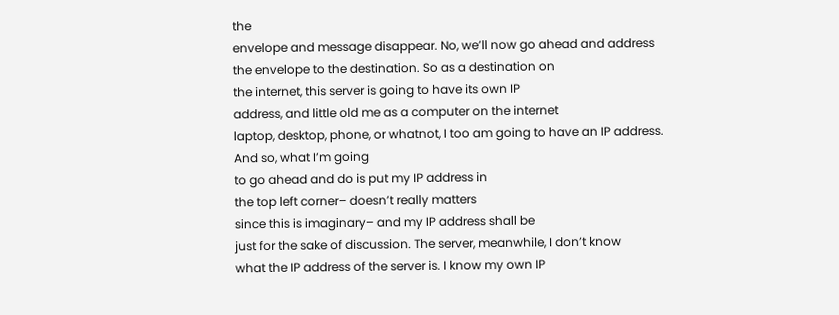the
envelope and message disappear. No, we’ll now go ahead and address
the envelope to the destination. So as a destination on
the internet, this server is going to have its own IP
address, and little old me as a computer on the internet
laptop, desktop, phone, or whatnot, I too am going to have an IP address. And so, what I’m going
to go ahead and do is put my IP address in
the top left corner– doesn’t really matters
since this is imaginary– and my IP address shall be
just for the sake of discussion. The server, meanwhile, I don’t know
what the IP address of the server is. I know my own IP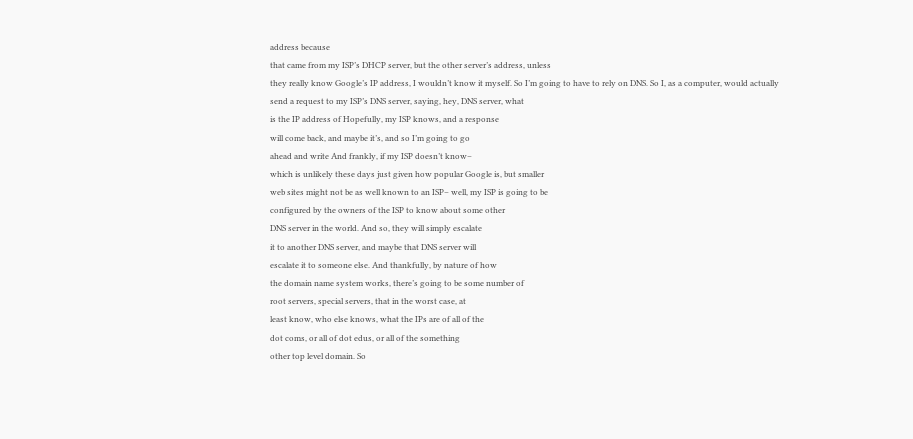address because
that came from my ISP’s DHCP server, but the other server’s address, unless
they really know Google’s IP address, I wouldn’t know it myself. So I’m going to have to rely on DNS. So I, as a computer, would actually
send a request to my ISP’s DNS server, saying, hey, DNS server, what
is the IP address of Hopefully, my ISP knows, and a response
will come back, and maybe it’s, and so I’m going to go
ahead and write And frankly, if my ISP doesn’t know–
which is unlikely these days just given how popular Google is, but smaller
web sites might not be as well known to an ISP– well, my ISP is going to be
configured by the owners of the ISP to know about some other
DNS server in the world. And so, they will simply escalate
it to another DNS server, and maybe that DNS server will
escalate it to someone else. And thankfully, by nature of how
the domain name system works, there’s going to be some number of
root servers, special servers, that in the worst case, at
least know, who else knows, what the IPs are of all of the
dot coms, or all of dot edus, or all of the something
other top level domain. So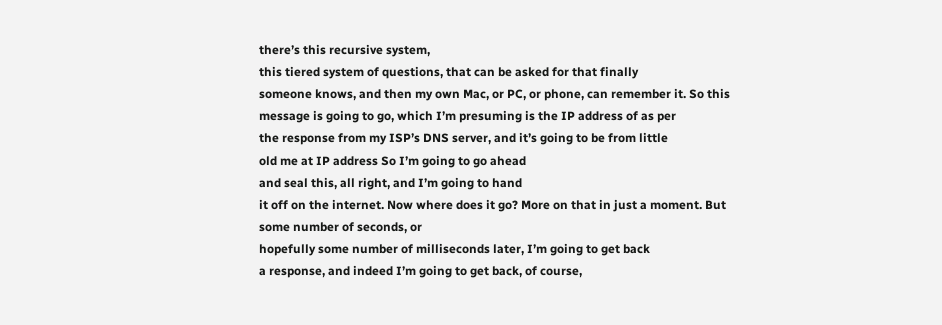there’s this recursive system,
this tiered system of questions, that can be asked for that finally
someone knows, and then my own Mac, or PC, or phone, can remember it. So this message is going to go, which I’m presuming is the IP address of as per
the response from my ISP’s DNS server, and it’s going to be from little
old me at IP address So I’m going to go ahead
and seal this, all right, and I’m going to hand
it off on the internet. Now where does it go? More on that in just a moment. But some number of seconds, or
hopefully some number of milliseconds later, I’m going to get back
a response, and indeed I’m going to get back, of course,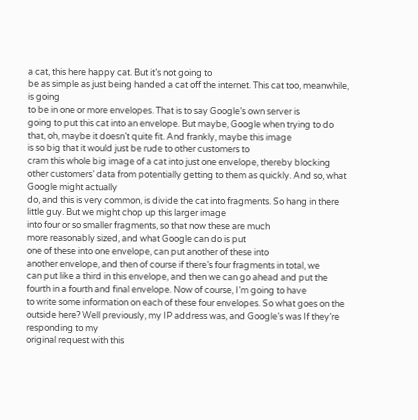a cat, this here happy cat. But it’s not going to
be as simple as just being handed a cat off the internet. This cat too, meanwhile, is going
to be in one or more envelopes. That is to say Google’s own server is
going to put this cat into an envelope. But maybe, Google when trying to do
that, oh, maybe it doesn’t quite fit. And frankly, maybe this image
is so big that it would just be rude to other customers to
cram this whole big image of a cat into just one envelope, thereby blocking
other customers’ data from potentially getting to them as quickly. And so, what Google might actually
do, and this is very common, is divide the cat into fragments. So hang in there little guy. But we might chop up this larger image
into four or so smaller fragments, so that now these are much
more reasonably sized, and what Google can do is put
one of these into one envelope, can put another of these into
another envelope, and then of course if there’s four fragments in total, we
can put like a third in this envelope, and then we can go ahead and put the
fourth in a fourth and final envelope. Now of course, I’m going to have
to write some information on each of these four envelopes. So what goes on the outside here? Well previously, my IP address was, and Google’s was If they’re responding to my
original request with this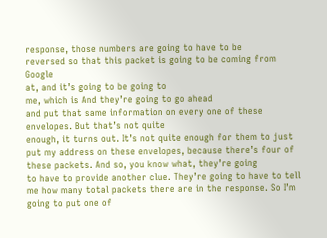response, those numbers are going to have to be
reversed so that this packet is going to be coming from Google
at, and it’s going to be going to
me, which is And they’re going to go ahead
and put that same information on every one of these envelopes. But that’s not quite
enough, it turns out. It’s not quite enough for them to just
put my address on these envelopes, because there’s four of these packets. And so, you know what, they’re going
to have to provide another clue. They’re going to have to tell
me how many total packets there are in the response. So I’m going to put one of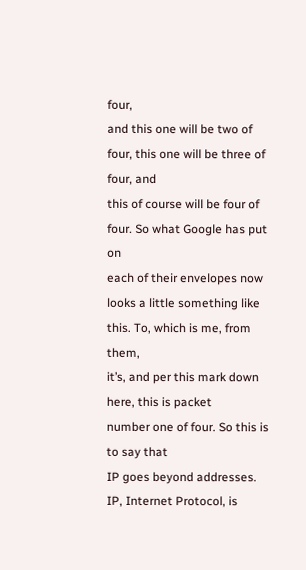four,
and this one will be two of four, this one will be three of four, and
this of course will be four of four. So what Google has put on
each of their envelopes now looks a little something like this. To, which is me, from them,
it’s, and per this mark down here, this is packet
number one of four. So this is to say that
IP goes beyond addresses. IP, Internet Protocol, is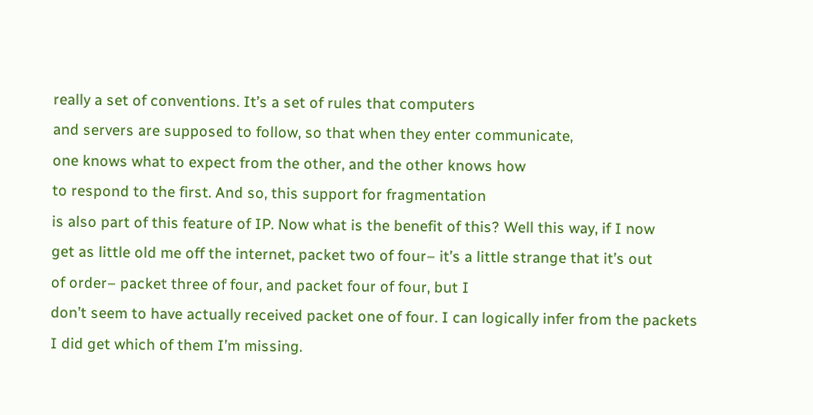really a set of conventions. It’s a set of rules that computers
and servers are supposed to follow, so that when they enter communicate,
one knows what to expect from the other, and the other knows how
to respond to the first. And so, this support for fragmentation
is also part of this feature of IP. Now what is the benefit of this? Well this way, if I now
get as little old me off the internet, packet two of four– it’s a little strange that it’s out
of order– packet three of four, and packet four of four, but I
don’t seem to have actually received packet one of four. I can logically infer from the packets
I did get which of them I’m missing.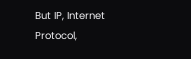But IP, Internet Protocol,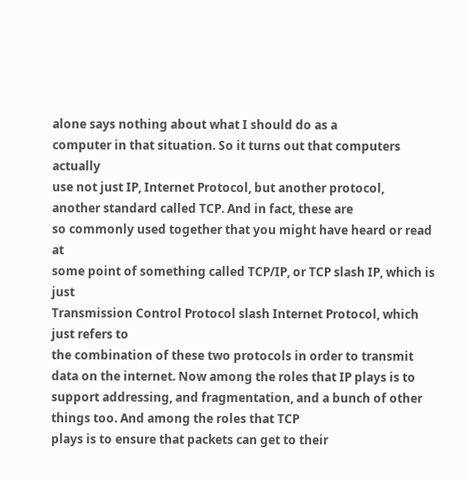alone says nothing about what I should do as a
computer in that situation. So it turns out that computers actually
use not just IP, Internet Protocol, but another protocol,
another standard called TCP. And in fact, these are
so commonly used together that you might have heard or read at
some point of something called TCP/IP, or TCP slash IP, which is just
Transmission Control Protocol slash Internet Protocol, which just refers to
the combination of these two protocols in order to transmit
data on the internet. Now among the roles that IP plays is to
support addressing, and fragmentation, and a bunch of other things too. And among the roles that TCP
plays is to ensure that packets can get to their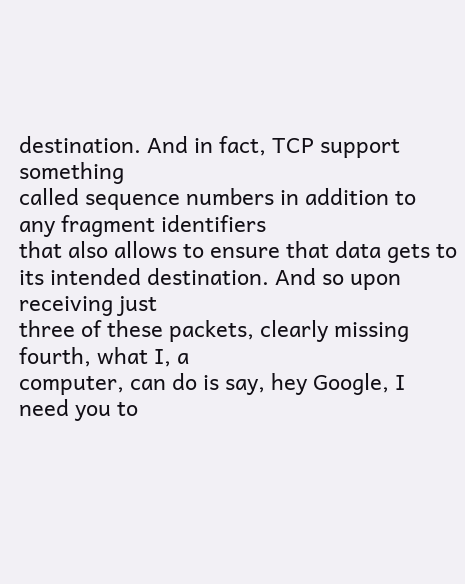destination. And in fact, TCP support something
called sequence numbers in addition to any fragment identifiers
that also allows to ensure that data gets to
its intended destination. And so upon receiving just
three of these packets, clearly missing fourth, what I, a
computer, can do is say, hey Google, I need you to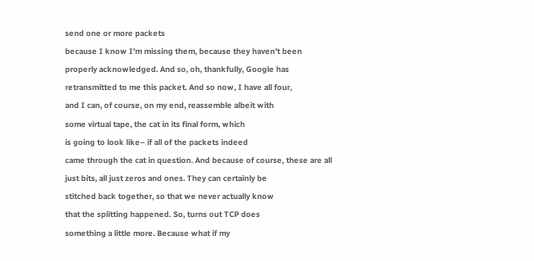send one or more packets
because I know I’m missing them, because they haven’t been
properly acknowledged. And so, oh, thankfully, Google has
retransmitted to me this packet. And so now, I have all four,
and I can, of course, on my end, reassemble albeit with
some virtual tape, the cat in its final form, which
is going to look like– if all of the packets indeed
came through the cat in question. And because of course, these are all
just bits, all just zeros and ones. They can certainly be
stitched back together, so that we never actually know
that the splitting happened. So, turns out TCP does
something a little more. Because what if my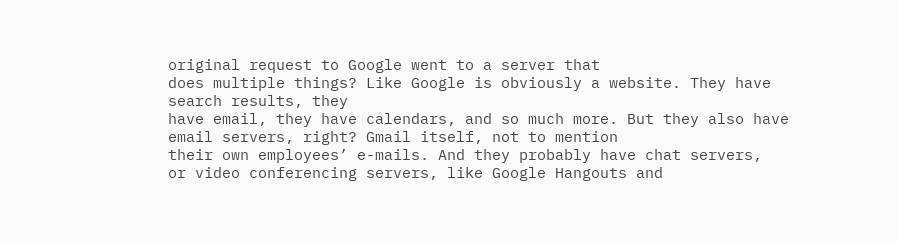original request to Google went to a server that
does multiple things? Like Google is obviously a website. They have search results, they
have email, they have calendars, and so much more. But they also have email servers, right? Gmail itself, not to mention
their own employees’ e-mails. And they probably have chat servers,
or video conferencing servers, like Google Hangouts and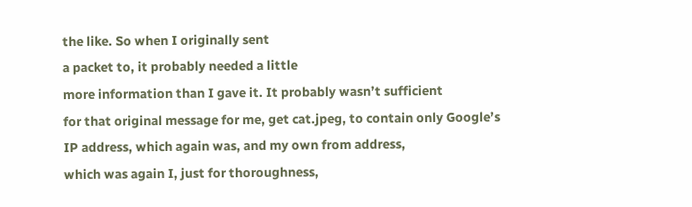the like. So when I originally sent
a packet to, it probably needed a little
more information than I gave it. It probably wasn’t sufficient
for that original message for me, get cat.jpeg, to contain only Google’s
IP address, which again was, and my own from address,
which was again I, just for thoroughness,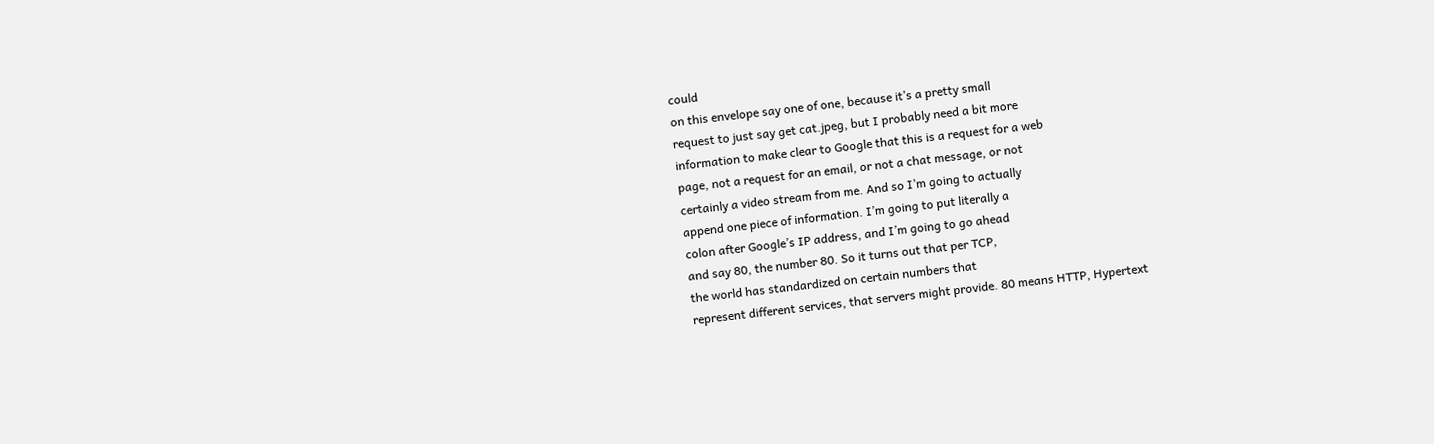could
on this envelope say one of one, because it’s a pretty small
request to just say get cat.jpeg, but I probably need a bit more
information to make clear to Google that this is a request for a web
page, not a request for an email, or not a chat message, or not
certainly a video stream from me. And so I’m going to actually
append one piece of information. I’m going to put literally a
colon after Google’s IP address, and I’m going to go ahead
and say 80, the number 80. So it turns out that per TCP,
the world has standardized on certain numbers that
represent different services, that servers might provide. 80 means HTTP, Hypertext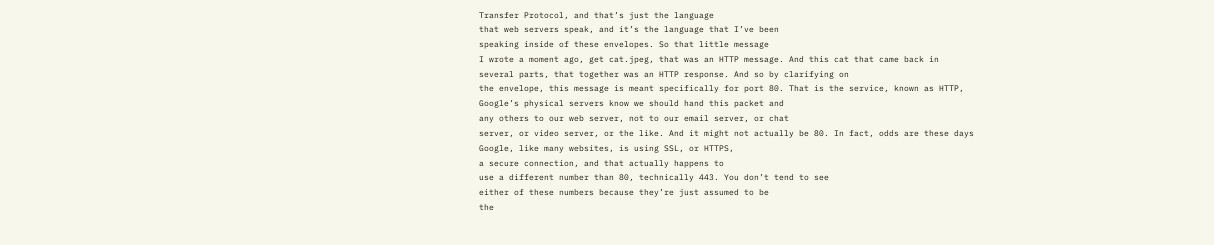Transfer Protocol, and that’s just the language
that web servers speak, and it’s the language that I’ve been
speaking inside of these envelopes. So that little message
I wrote a moment ago, get cat.jpeg, that was an HTTP message. And this cat that came back in
several parts, that together was an HTTP response. And so by clarifying on
the envelope, this message is meant specifically for port 80. That is the service, known as HTTP,
Google’s physical servers know we should hand this packet and
any others to our web server, not to our email server, or chat
server, or video server, or the like. And it might not actually be 80. In fact, odds are these days
Google, like many websites, is using SSL, or HTTPS,
a secure connection, and that actually happens to
use a different number than 80, technically 443. You don’t tend to see
either of these numbers because they’re just assumed to be
the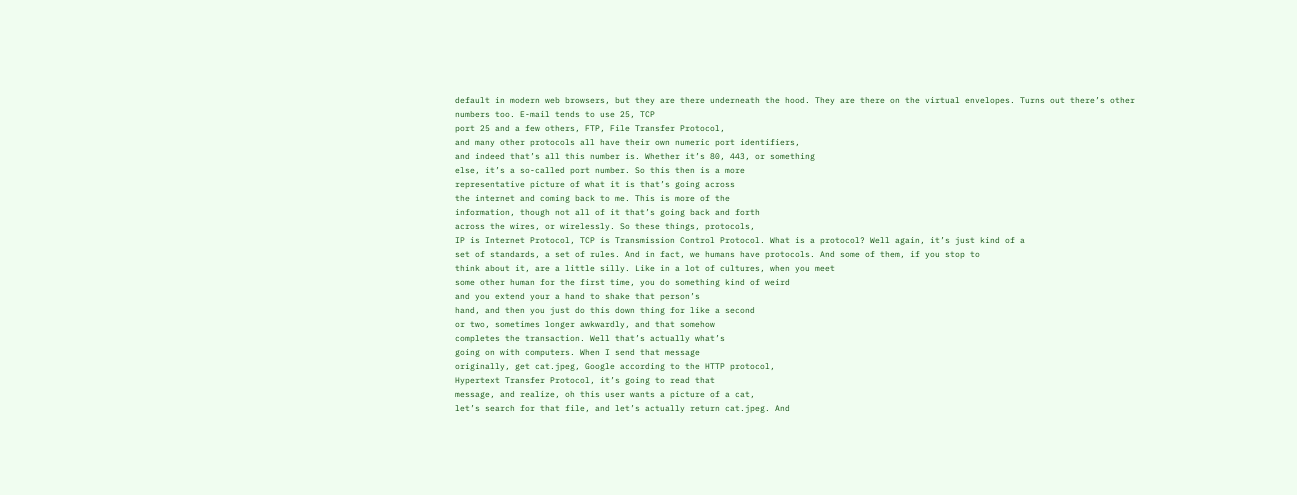default in modern web browsers, but they are there underneath the hood. They are there on the virtual envelopes. Turns out there’s other numbers too. E-mail tends to use 25, TCP
port 25 and a few others, FTP, File Transfer Protocol,
and many other protocols all have their own numeric port identifiers,
and indeed that’s all this number is. Whether it’s 80, 443, or something
else, it’s a so-called port number. So this then is a more
representative picture of what it is that’s going across
the internet and coming back to me. This is more of the
information, though not all of it that’s going back and forth
across the wires, or wirelessly. So these things, protocols,
IP is Internet Protocol, TCP is Transmission Control Protocol. What is a protocol? Well again, it’s just kind of a
set of standards, a set of rules. And in fact, we humans have protocols. And some of them, if you stop to
think about it, are a little silly. Like in a lot of cultures, when you meet
some other human for the first time, you do something kind of weird
and you extend your a hand to shake that person’s
hand, and then you just do this down thing for like a second
or two, sometimes longer awkwardly, and that somehow
completes the transaction. Well that’s actually what’s
going on with computers. When I send that message
originally, get cat.jpeg, Google according to the HTTP protocol,
Hypertext Transfer Protocol, it’s going to read that
message, and realize, oh this user wants a picture of a cat,
let’s search for that file, and let’s actually return cat.jpeg. And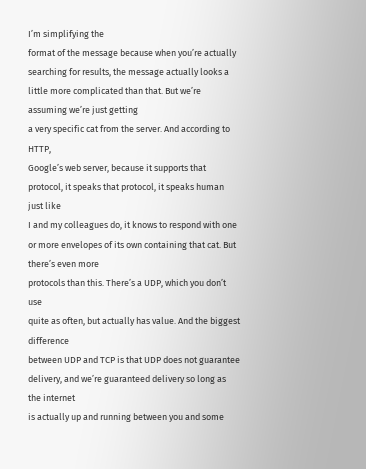I’m simplifying the
format of the message because when you’re actually
searching for results, the message actually looks a
little more complicated than that. But we’re assuming we’re just getting
a very specific cat from the server. And according to HTTP,
Google’s web server, because it supports that
protocol, it speaks that protocol, it speaks human just like
I and my colleagues do, it knows to respond with one
or more envelopes of its own containing that cat. But there’s even more
protocols than this. There’s a UDP, which you don’t use
quite as often, but actually has value. And the biggest difference
between UDP and TCP is that UDP does not guarantee
delivery, and we’re guaranteed delivery so long as the internet
is actually up and running between you and some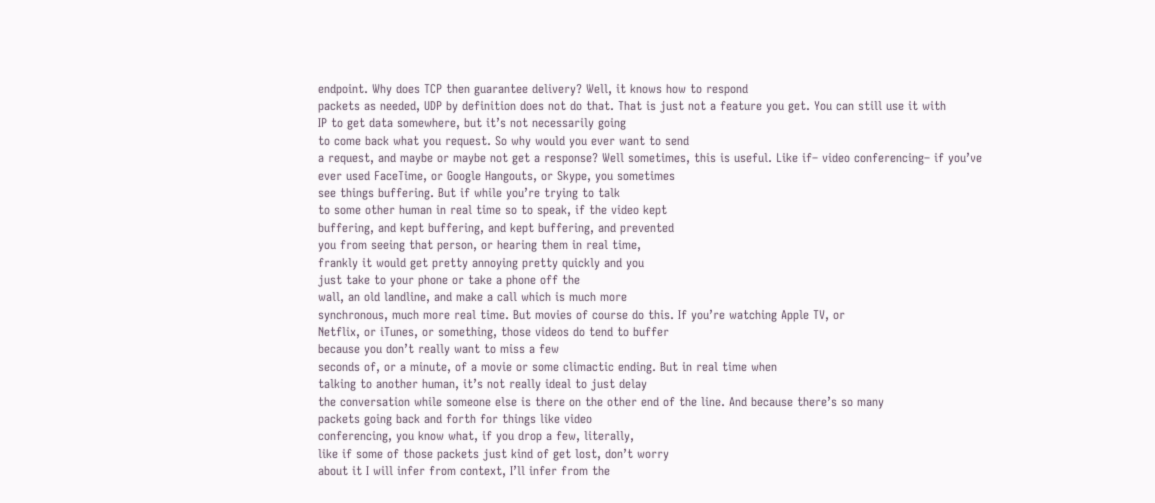endpoint. Why does TCP then guarantee delivery? Well, it knows how to respond
packets as needed, UDP by definition does not do that. That is just not a feature you get. You can still use it with
IP to get data somewhere, but it’s not necessarily going
to come back what you request. So why would you ever want to send
a request, and maybe or maybe not get a response? Well sometimes, this is useful. Like if– video conferencing– if you’ve
ever used FaceTime, or Google Hangouts, or Skype, you sometimes
see things buffering. But if while you’re trying to talk
to some other human in real time so to speak, if the video kept
buffering, and kept buffering, and kept buffering, and prevented
you from seeing that person, or hearing them in real time,
frankly it would get pretty annoying pretty quickly and you
just take to your phone or take a phone off the
wall, an old landline, and make a call which is much more
synchronous, much more real time. But movies of course do this. If you’re watching Apple TV, or
Netflix, or iTunes, or something, those videos do tend to buffer
because you don’t really want to miss a few
seconds of, or a minute, of a movie or some climactic ending. But in real time when
talking to another human, it’s not really ideal to just delay
the conversation while someone else is there on the other end of the line. And because there’s so many
packets going back and forth for things like video
conferencing, you know what, if you drop a few, literally,
like if some of those packets just kind of get lost, don’t worry
about it I will infer from context, I’ll infer from the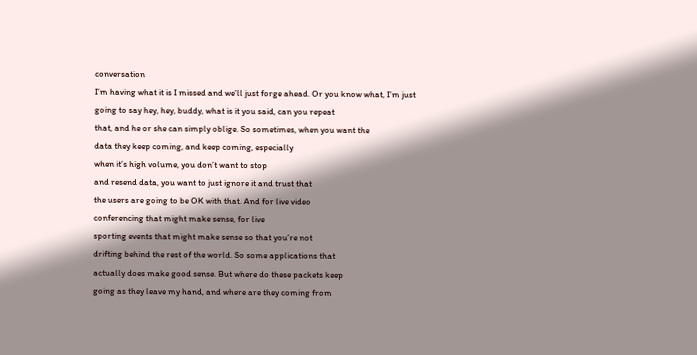conversation
I’m having what it is I missed and we’ll just forge ahead. Or you know what, I’m just
going to say hey, hey, buddy, what is it you said, can you repeat
that, and he or she can simply oblige. So sometimes, when you want the
data they keep coming, and keep coming, especially
when it’s high volume, you don’t want to stop
and resend data, you want to just ignore it and trust that
the users are going to be OK with that. And for live video
conferencing that might make sense, for live
sporting events that might make sense so that you’re not
drifting behind the rest of the world. So some applications that
actually does make good sense. But where do these packets keep
going as they leave my hand, and where are they coming from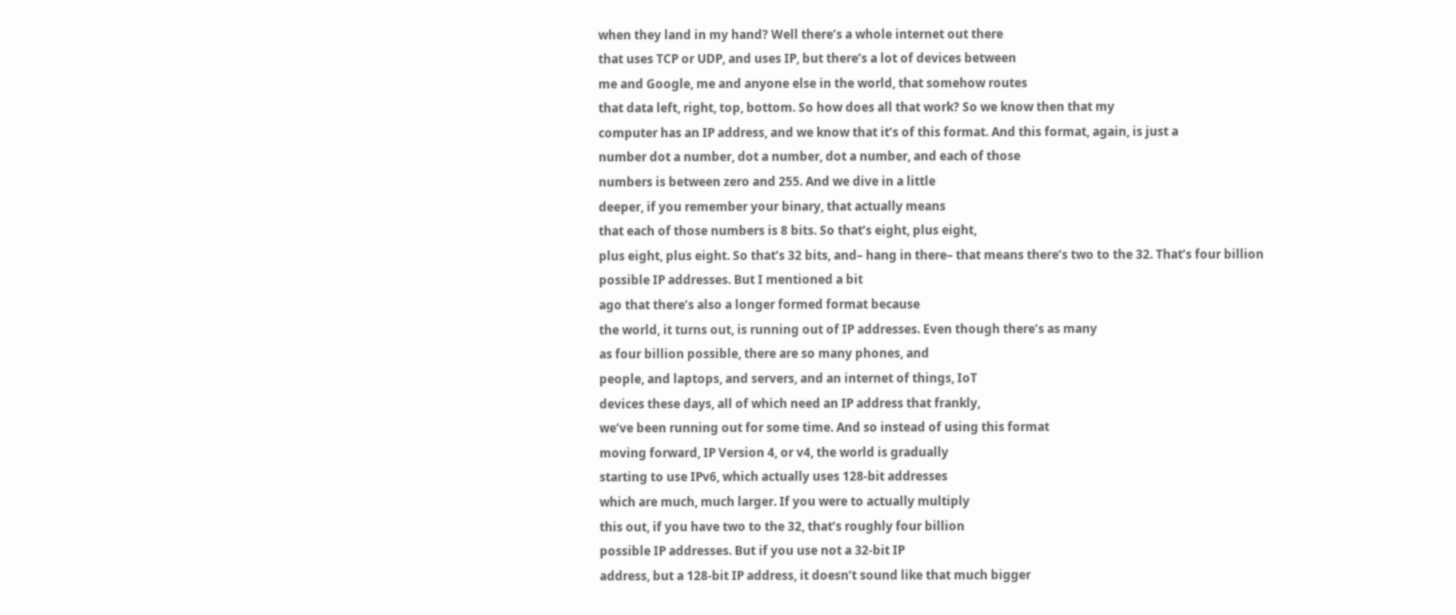when they land in my hand? Well there’s a whole internet out there
that uses TCP or UDP, and uses IP, but there’s a lot of devices between
me and Google, me and anyone else in the world, that somehow routes
that data left, right, top, bottom. So how does all that work? So we know then that my
computer has an IP address, and we know that it’s of this format. And this format, again, is just a
number dot a number, dot a number, dot a number, and each of those
numbers is between zero and 255. And we dive in a little
deeper, if you remember your binary, that actually means
that each of those numbers is 8 bits. So that’s eight, plus eight,
plus eight, plus eight. So that’s 32 bits, and– hang in there– that means there’s two to the 32. That’s four billion
possible IP addresses. But I mentioned a bit
ago that there’s also a longer formed format because
the world, it turns out, is running out of IP addresses. Even though there’s as many
as four billion possible, there are so many phones, and
people, and laptops, and servers, and an internet of things, IoT
devices these days, all of which need an IP address that frankly,
we’ve been running out for some time. And so instead of using this format
moving forward, IP Version 4, or v4, the world is gradually
starting to use IPv6, which actually uses 128-bit addresses
which are much, much larger. If you were to actually multiply
this out, if you have two to the 32, that’s roughly four billion
possible IP addresses. But if you use not a 32-bit IP
address, but a 128-bit IP address, it doesn’t sound like that much bigger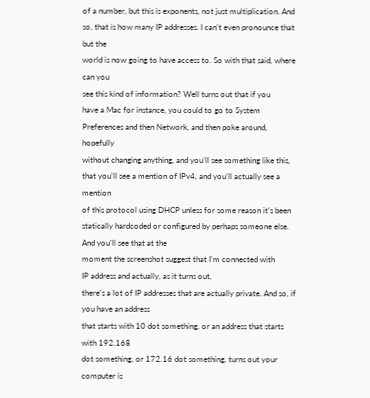of a number, but this is exponents, not just multiplication. And so, that is how many IP addresses. I can’t even pronounce that but the
world is now going to have access to. So with that said, where can you
see this kind of information? Well turns out that if you
have a Mac for instance, you could to go to System
Preferences and then Network, and then poke around, hopefully
without changing anything, and you’ll see something like this,
that you’ll see a mention of IPv4, and you’ll actually see a mention
of this protocol using DHCP unless for some reason it’s been
statically hardcoded or configured by perhaps someone else. And you’ll see that at the
moment the screenshot suggest that I’m connected with
IP address and actually, as it turns out,
there’s a lot of IP addresses that are actually private. And so, if you have an address
that starts with 10 dot something, or an address that starts with 192.168
dot something, or 172.16 dot something, turns out your computer is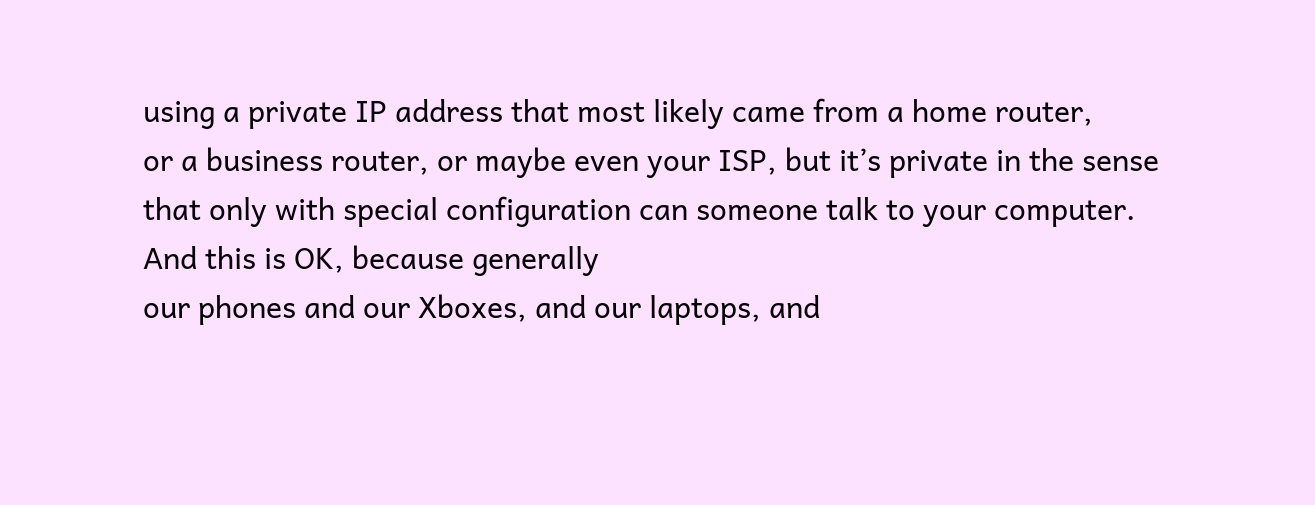using a private IP address that most likely came from a home router,
or a business router, or maybe even your ISP, but it’s private in the sense
that only with special configuration can someone talk to your computer. And this is OK, because generally
our phones and our Xboxes, and our laptops, and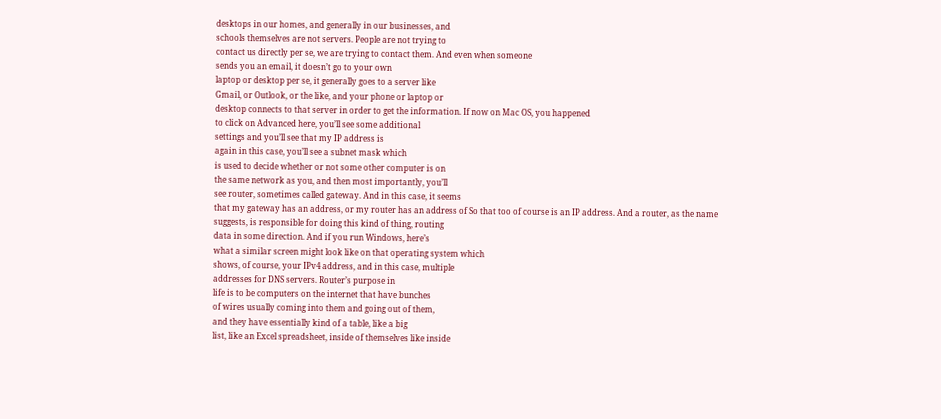desktops in our homes, and generally in our businesses, and
schools themselves are not servers. People are not trying to
contact us directly per se, we are trying to contact them. And even when someone
sends you an email, it doesn’t go to your own
laptop or desktop per se, it generally goes to a server like
Gmail, or Outlook, or the like, and your phone or laptop or
desktop connects to that server in order to get the information. If now on Mac OS, you happened
to click on Advanced here, you’ll see some additional
settings and you’ll see that my IP address is
again in this case, you’ll see a subnet mask which
is used to decide whether or not some other computer is on
the same network as you, and then most importantly, you’ll
see router, sometimes called gateway. And in this case, it seems
that my gateway has an address, or my router has an address of So that too of course is an IP address. And a router, as the name
suggests, is responsible for doing this kind of thing, routing
data in some direction. And if you run Windows, here’s
what a similar screen might look like on that operating system which
shows, of course, your IPv4 address, and in this case, multiple
addresses for DNS servers. Router’s purpose in
life is to be computers on the internet that have bunches
of wires usually coming into them and going out of them,
and they have essentially kind of a table, like a big
list, like an Excel spreadsheet, inside of themselves like inside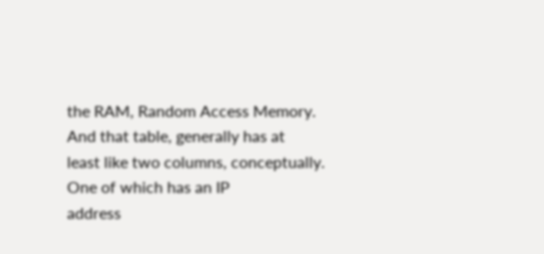the RAM, Random Access Memory. And that table, generally has at
least like two columns, conceptually. One of which has an IP
address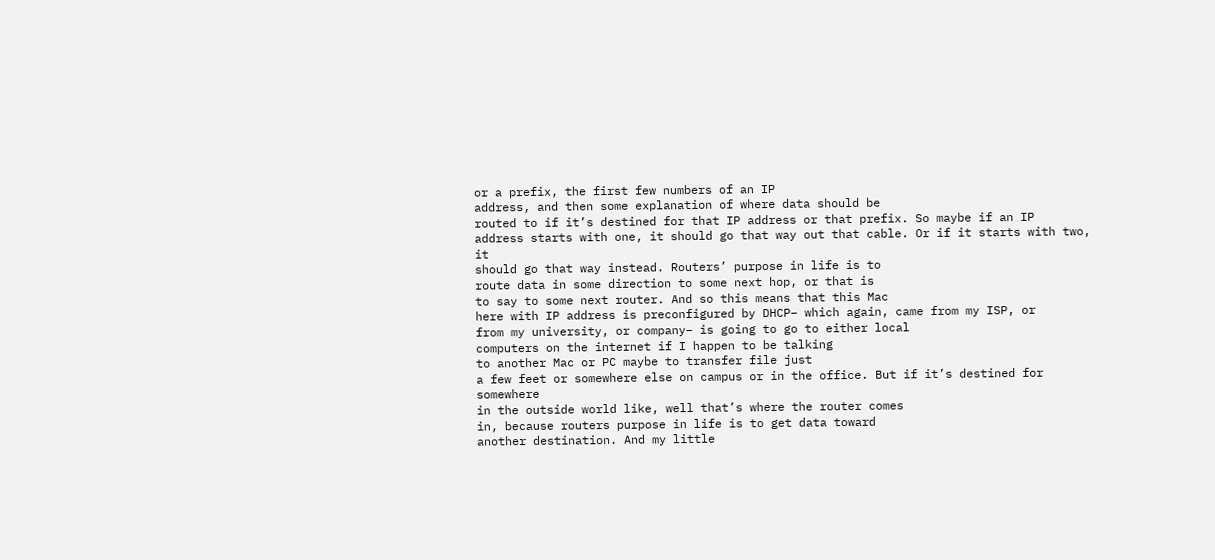or a prefix, the first few numbers of an IP
address, and then some explanation of where data should be
routed to if it’s destined for that IP address or that prefix. So maybe if an IP
address starts with one, it should go that way out that cable. Or if it starts with two, it
should go that way instead. Routers’ purpose in life is to
route data in some direction to some next hop, or that is
to say to some next router. And so this means that this Mac
here with IP address is preconfigured by DHCP– which again, came from my ISP, or
from my university, or company– is going to go to either local
computers on the internet if I happen to be talking
to another Mac or PC maybe to transfer file just
a few feet or somewhere else on campus or in the office. But if it’s destined for somewhere
in the outside world like, well that’s where the router comes
in, because routers purpose in life is to get data toward
another destination. And my little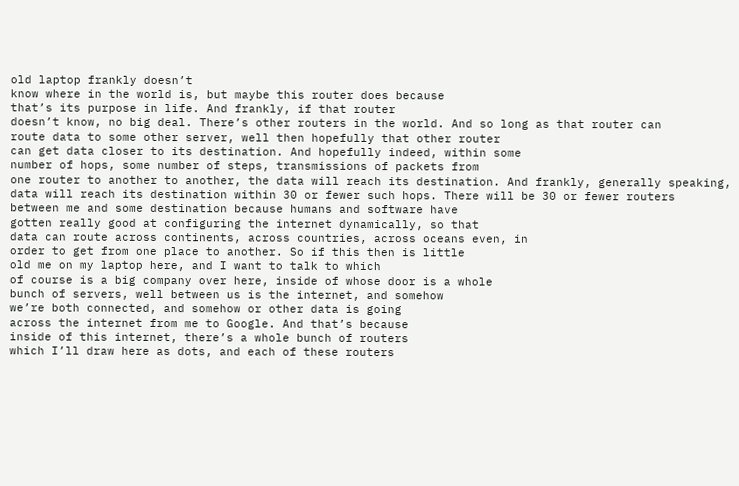old laptop frankly doesn’t
know where in the world is, but maybe this router does because
that’s its purpose in life. And frankly, if that router
doesn’t know, no big deal. There’s other routers in the world. And so long as that router can
route data to some other server, well then hopefully that other router
can get data closer to its destination. And hopefully indeed, within some
number of hops, some number of steps, transmissions of packets from
one router to another to another, the data will reach its destination. And frankly, generally speaking,
data will reach its destination within 30 or fewer such hops. There will be 30 or fewer routers
between me and some destination because humans and software have
gotten really good at configuring the internet dynamically, so that
data can route across continents, across countries, across oceans even, in
order to get from one place to another. So if this then is little
old me on my laptop here, and I want to talk to which
of course is a big company over here, inside of whose door is a whole
bunch of servers, well between us is the internet, and somehow
we’re both connected, and somehow or other data is going
across the internet from me to Google. And that’s because
inside of this internet, there’s a whole bunch of routers
which I’ll draw here as dots, and each of these routers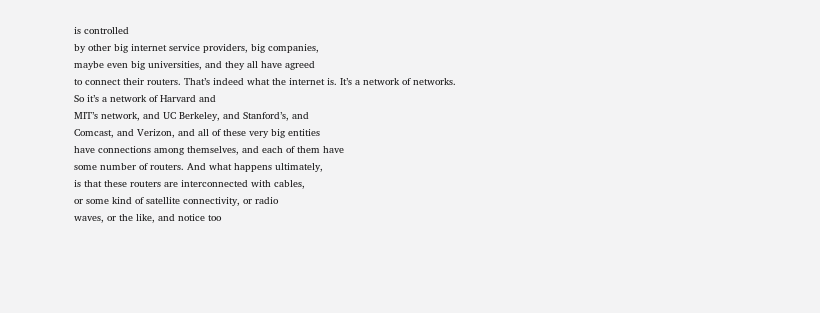is controlled
by other big internet service providers, big companies,
maybe even big universities, and they all have agreed
to connect their routers. That’s indeed what the internet is. It’s a network of networks. So it’s a network of Harvard and
MIT’s network, and UC Berkeley, and Stanford’s, and
Comcast, and Verizon, and all of these very big entities
have connections among themselves, and each of them have
some number of routers. And what happens ultimately,
is that these routers are interconnected with cables,
or some kind of satellite connectivity, or radio
waves, or the like, and notice too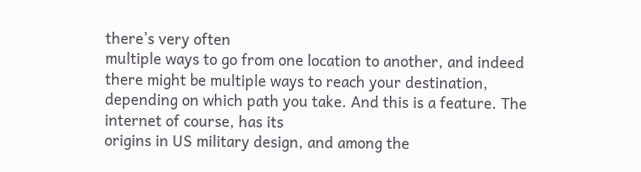there’s very often
multiple ways to go from one location to another, and indeed
there might be multiple ways to reach your destination,
depending on which path you take. And this is a feature. The internet of course, has its
origins in US military design, and among the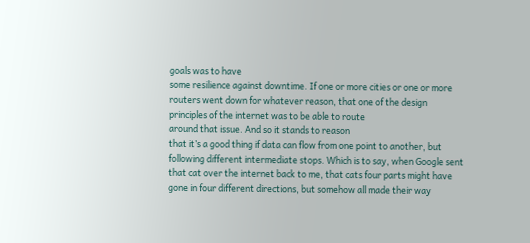goals was to have
some resilience against downtime. If one or more cities or one or more
routers went down for whatever reason, that one of the design
principles of the internet was to be able to route
around that issue. And so it stands to reason
that it’s a good thing if data can flow from one point to another, but
following different intermediate stops. Which is to say, when Google sent
that cat over the internet back to me, that cats four parts might have
gone in four different directions, but somehow all made their way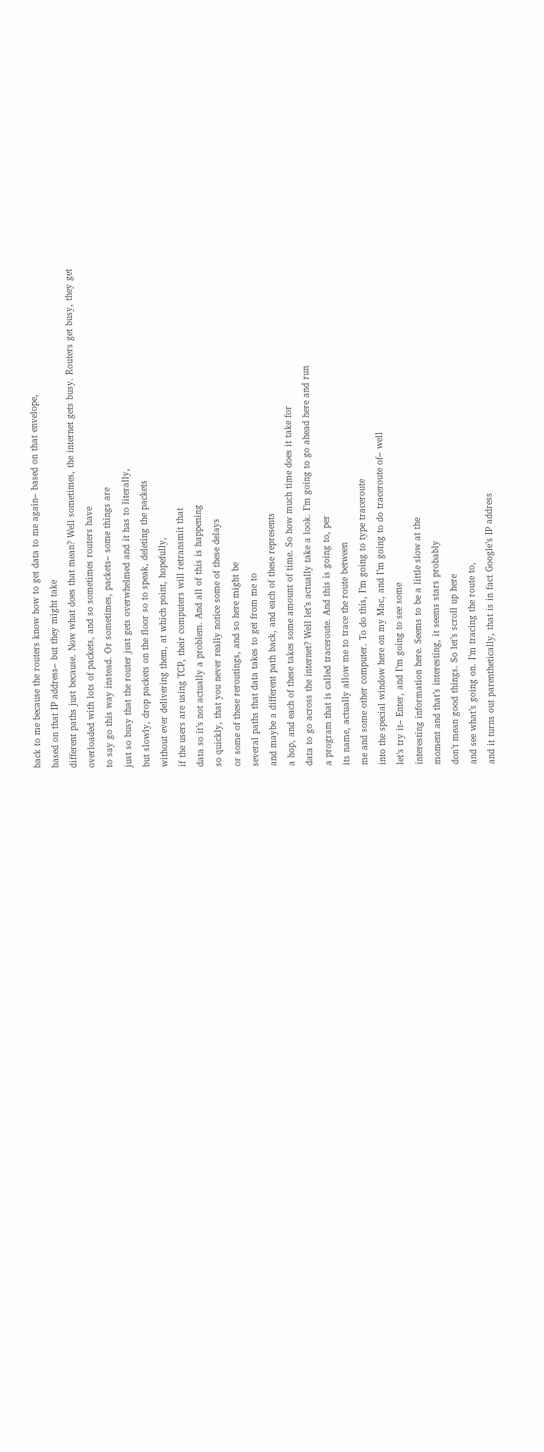back to me because the routers know how to get data to me again– based on that envelope,
based on that IP address– but they might take
different paths just because. Now what does that mean? Well sometimes, the internet gets busy. Routers get busy, they get
overloaded with lots of packets, and so sometimes routers have
to say go this way instead. Or sometimes, packets– some things are
just so busy that the router just gets overwhelmed and it has to literally,
but slowly, drop packets on the floor so to speak, deleting the packets
without ever delivering them, at which point, hopefully,
if the users are using TCP, their computers will retransmit that
data so it’s not actually a problem. And all of this is happening
so quickly, that you never really notice some of these delays
or some of these reroutings, and so here might be
several paths that data takes to get from me to
and maybe a different path back, and each of these represents
a hop, and each of these takes some amount of time. So how much time does it take for
data to go across the internet? Well let’s actually take a look. I’m going to go ahead here and run
a program that is called traceroute. And this is going to, per
its name, actually allow me to trace the route between
me and some other computer. To do this, I’m going to type traceroute
into the special window here on my Mac, and I’m going to do traceroute of– well
let’s try it– Enter, and I’m going to see some
interesting information here. Seems to be a little slow at the
moment and that’s interesting, it seems stars probably
don’t mean good things. So let’s scroll up here
and see what’s going on. I’m tracing the route to,
and it turns out parenthetically, that is in fact Google’s IP address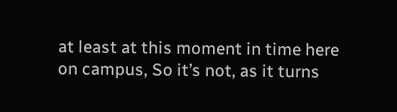at least at this moment in time here on campus, So it’s not, as it turns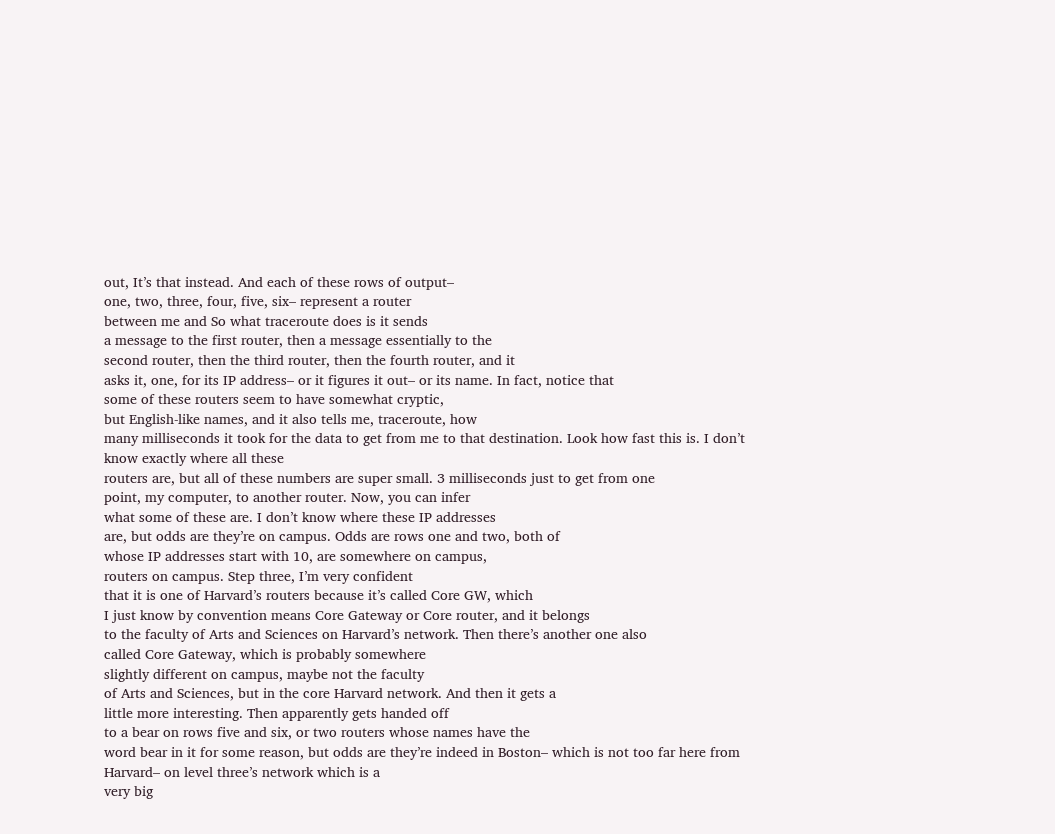out, It’s that instead. And each of these rows of output–
one, two, three, four, five, six– represent a router
between me and So what traceroute does is it sends
a message to the first router, then a message essentially to the
second router, then the third router, then the fourth router, and it
asks it, one, for its IP address– or it figures it out– or its name. In fact, notice that
some of these routers seem to have somewhat cryptic,
but English-like names, and it also tells me, traceroute, how
many milliseconds it took for the data to get from me to that destination. Look how fast this is. I don’t know exactly where all these
routers are, but all of these numbers are super small. 3 milliseconds just to get from one
point, my computer, to another router. Now, you can infer
what some of these are. I don’t know where these IP addresses
are, but odds are they’re on campus. Odds are rows one and two, both of
whose IP addresses start with 10, are somewhere on campus,
routers on campus. Step three, I’m very confident
that it is one of Harvard’s routers because it’s called Core GW, which
I just know by convention means Core Gateway or Core router, and it belongs
to the faculty of Arts and Sciences on Harvard’s network. Then there’s another one also
called Core Gateway, which is probably somewhere
slightly different on campus, maybe not the faculty
of Arts and Sciences, but in the core Harvard network. And then it gets a
little more interesting. Then apparently gets handed off
to a bear on rows five and six, or two routers whose names have the
word bear in it for some reason, but odds are they’re indeed in Boston– which is not too far here from Harvard– on level three’s network which is a
very big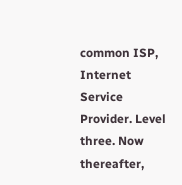common ISP, Internet Service Provider. Level three. Now thereafter,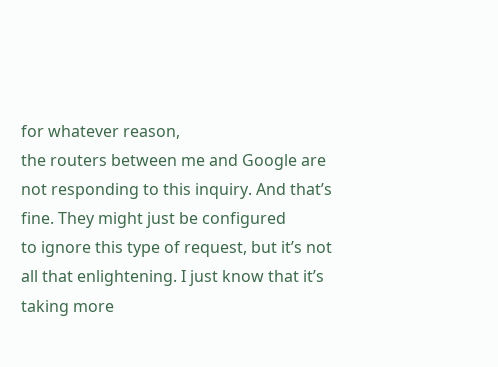for whatever reason,
the routers between me and Google are not responding to this inquiry. And that’s fine. They might just be configured
to ignore this type of request, but it’s not all that enlightening. I just know that it’s taking more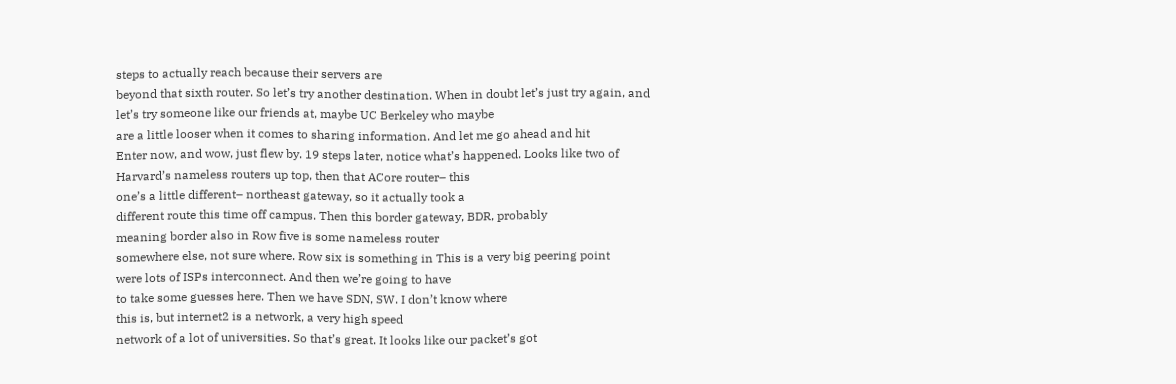steps to actually reach because their servers are
beyond that sixth router. So let’s try another destination. When in doubt let’s just try again, and
let’s try someone like our friends at, maybe UC Berkeley who maybe
are a little looser when it comes to sharing information. And let me go ahead and hit
Enter now, and wow, just flew by. 19 steps later, notice what’s happened. Looks like two of
Harvard’s nameless routers up top, then that ACore router– this
one’s a little different– northeast gateway, so it actually took a
different route this time off campus. Then this border gateway, BDR, probably
meaning border also in Row five is some nameless router
somewhere else, not sure where. Row six is something in This is a very big peering point
were lots of ISPs interconnect. And then we’re going to have
to take some guesses here. Then we have SDN, SW. I don’t know where
this is, but internet2 is a network, a very high speed
network of a lot of universities. So that’s great. It looks like our packet’s got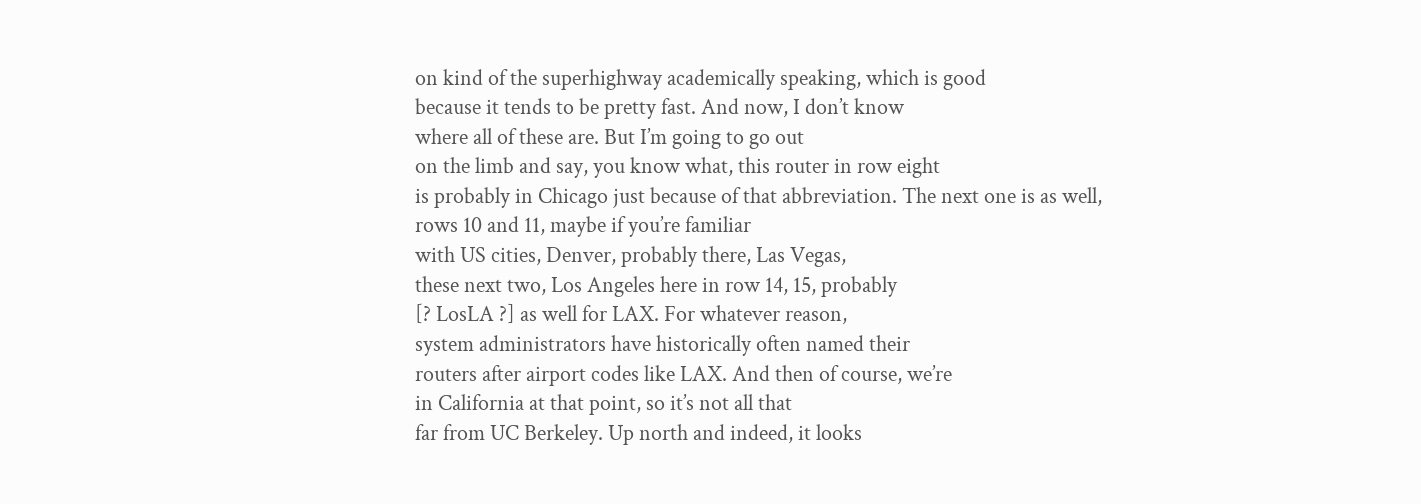on kind of the superhighway academically speaking, which is good
because it tends to be pretty fast. And now, I don’t know
where all of these are. But I’m going to go out
on the limb and say, you know what, this router in row eight
is probably in Chicago just because of that abbreviation. The next one is as well,
rows 10 and 11, maybe if you’re familiar
with US cities, Denver, probably there, Las Vegas,
these next two, Los Angeles here in row 14, 15, probably
[? LosLA ?] as well for LAX. For whatever reason,
system administrators have historically often named their
routers after airport codes like LAX. And then of course, we’re
in California at that point, so it’s not all that
far from UC Berkeley. Up north and indeed, it looks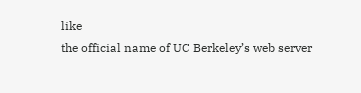like
the official name of UC Berkeley’s web server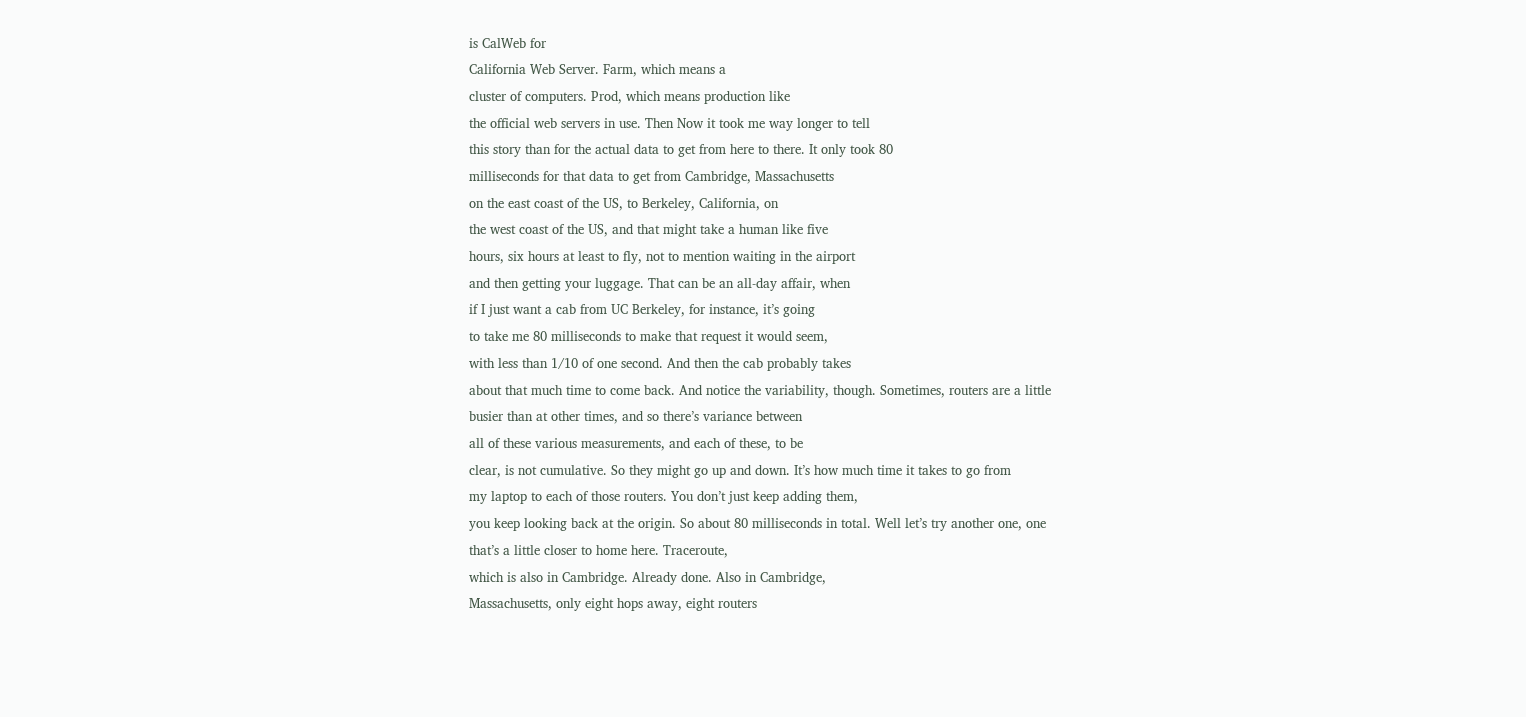is CalWeb for
California Web Server. Farm, which means a
cluster of computers. Prod, which means production like
the official web servers in use. Then Now it took me way longer to tell
this story than for the actual data to get from here to there. It only took 80
milliseconds for that data to get from Cambridge, Massachusetts
on the east coast of the US, to Berkeley, California, on
the west coast of the US, and that might take a human like five
hours, six hours at least to fly, not to mention waiting in the airport
and then getting your luggage. That can be an all-day affair, when
if I just want a cab from UC Berkeley, for instance, it’s going
to take me 80 milliseconds to make that request it would seem,
with less than 1/10 of one second. And then the cab probably takes
about that much time to come back. And notice the variability, though. Sometimes, routers are a little
busier than at other times, and so there’s variance between
all of these various measurements, and each of these, to be
clear, is not cumulative. So they might go up and down. It’s how much time it takes to go from
my laptop to each of those routers. You don’t just keep adding them,
you keep looking back at the origin. So about 80 milliseconds in total. Well let’s try another one, one
that’s a little closer to home here. Traceroute,
which is also in Cambridge. Already done. Also in Cambridge,
Massachusetts, only eight hops away, eight routers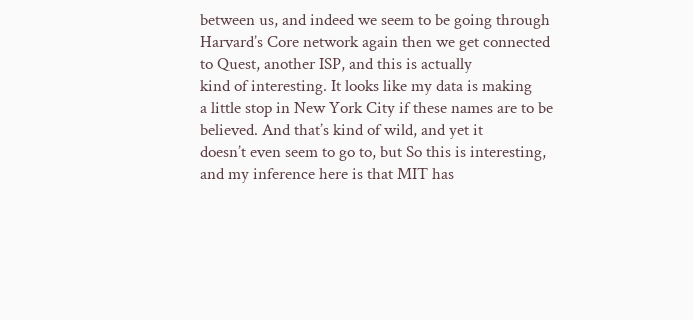between us, and indeed we seem to be going through
Harvard’s Core network again then we get connected
to Quest, another ISP, and this is actually
kind of interesting. It looks like my data is making
a little stop in New York City if these names are to be believed. And that’s kind of wild, and yet it
doesn’t even seem to go to, but So this is interesting,
and my inference here is that MIT has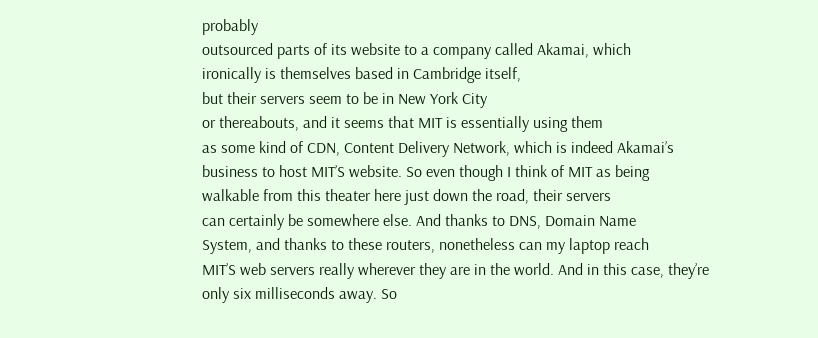probably
outsourced parts of its website to a company called Akamai, which
ironically is themselves based in Cambridge itself,
but their servers seem to be in New York City
or thereabouts, and it seems that MIT is essentially using them
as some kind of CDN, Content Delivery Network, which is indeed Akamai’s
business to host MIT’S website. So even though I think of MIT as being
walkable from this theater here just down the road, their servers
can certainly be somewhere else. And thanks to DNS, Domain Name
System, and thanks to these routers, nonetheless can my laptop reach
MIT’S web servers really wherever they are in the world. And in this case, they’re
only six milliseconds away. So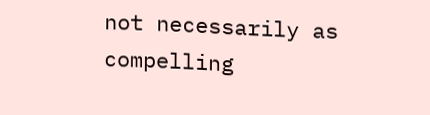not necessarily as compelling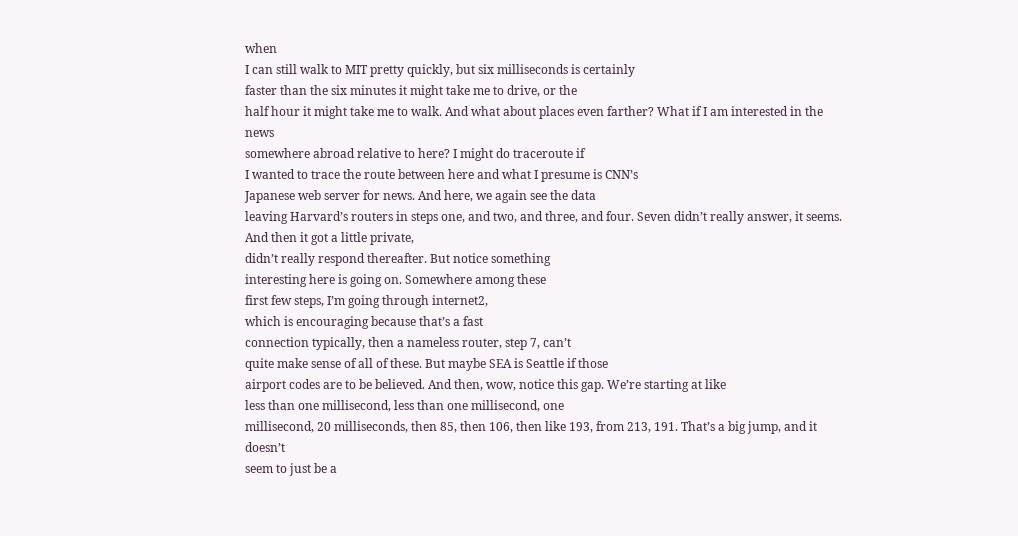when
I can still walk to MIT pretty quickly, but six milliseconds is certainly
faster than the six minutes it might take me to drive, or the
half hour it might take me to walk. And what about places even farther? What if I am interested in the news
somewhere abroad relative to here? I might do traceroute if
I wanted to trace the route between here and what I presume is CNN’s
Japanese web server for news. And here, we again see the data
leaving Harvard’s routers in steps one, and two, and three, and four. Seven didn’t really answer, it seems. And then it got a little private,
didn’t really respond thereafter. But notice something
interesting here is going on. Somewhere among these
first few steps, I’m going through internet2,
which is encouraging because that’s a fast
connection typically, then a nameless router, step 7, can’t
quite make sense of all of these. But maybe SEA is Seattle if those
airport codes are to be believed. And then, wow, notice this gap. We’re starting at like
less than one millisecond, less than one millisecond, one
millisecond, 20 milliseconds, then 85, then 106, then like 193, from 213, 191. That’s a big jump, and it doesn’t
seem to just be a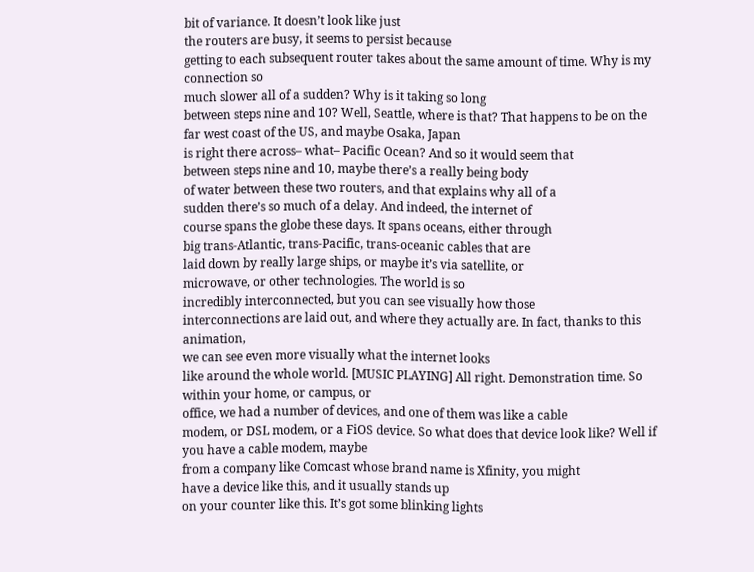bit of variance. It doesn’t look like just
the routers are busy, it seems to persist because
getting to each subsequent router takes about the same amount of time. Why is my connection so
much slower all of a sudden? Why is it taking so long
between steps nine and 10? Well, Seattle, where is that? That happens to be on the
far west coast of the US, and maybe Osaka, Japan
is right there across– what– Pacific Ocean? And so it would seem that
between steps nine and 10, maybe there’s a really being body
of water between these two routers, and that explains why all of a
sudden there’s so much of a delay. And indeed, the internet of
course spans the globe these days. It spans oceans, either through
big trans-Atlantic, trans-Pacific, trans-oceanic cables that are
laid down by really large ships, or maybe it’s via satellite, or
microwave, or other technologies. The world is so
incredibly interconnected, but you can see visually how those
interconnections are laid out, and where they actually are. In fact, thanks to this animation,
we can see even more visually what the internet looks
like around the whole world. [MUSIC PLAYING] All right. Demonstration time. So within your home, or campus, or
office, we had a number of devices, and one of them was like a cable
modem, or DSL modem, or a FiOS device. So what does that device look like? Well if you have a cable modem, maybe
from a company like Comcast whose brand name is Xfinity, you might
have a device like this, and it usually stands up
on your counter like this. It’s got some blinking lights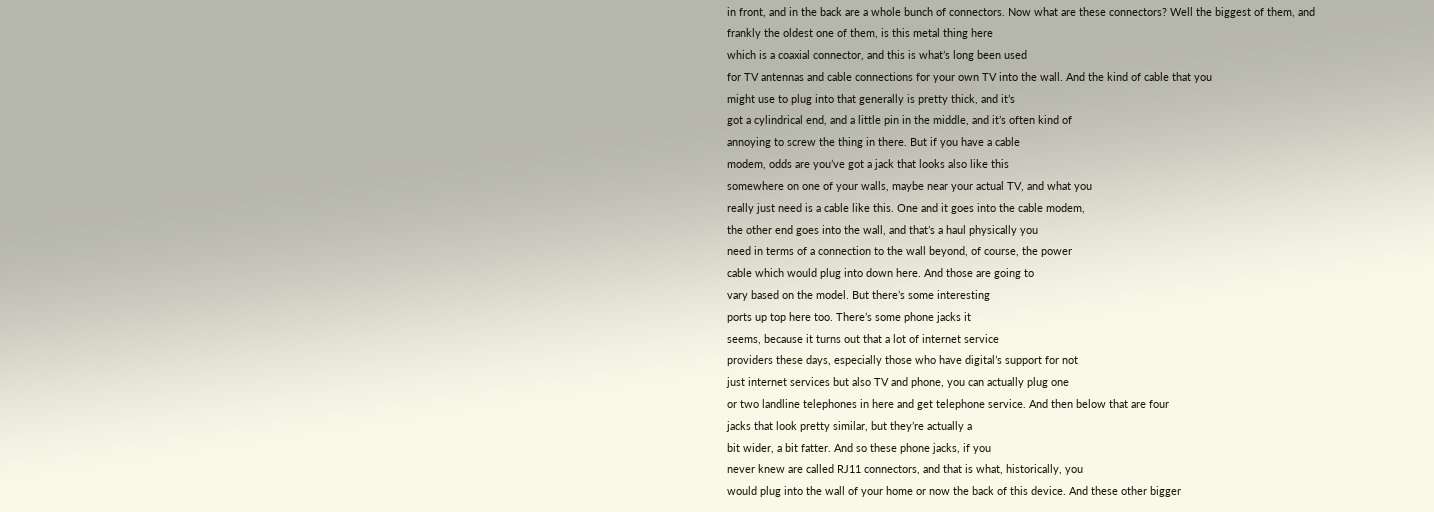in front, and in the back are a whole bunch of connectors. Now what are these connectors? Well the biggest of them, and
frankly the oldest one of them, is this metal thing here
which is a coaxial connector, and this is what’s long been used
for TV antennas and cable connections for your own TV into the wall. And the kind of cable that you
might use to plug into that generally is pretty thick, and it’s
got a cylindrical end, and a little pin in the middle, and it’s often kind of
annoying to screw the thing in there. But if you have a cable
modem, odds are you’ve got a jack that looks also like this
somewhere on one of your walls, maybe near your actual TV, and what you
really just need is a cable like this. One and it goes into the cable modem,
the other end goes into the wall, and that’s a haul physically you
need in terms of a connection to the wall beyond, of course, the power
cable which would plug into down here. And those are going to
vary based on the model. But there’s some interesting
ports up top here too. There’s some phone jacks it
seems, because it turns out that a lot of internet service
providers these days, especially those who have digital’s support for not
just internet services but also TV and phone, you can actually plug one
or two landline telephones in here and get telephone service. And then below that are four
jacks that look pretty similar, but they’re actually a
bit wider, a bit fatter. And so these phone jacks, if you
never knew are called RJ11 connectors, and that is what, historically, you
would plug into the wall of your home or now the back of this device. And these other bigger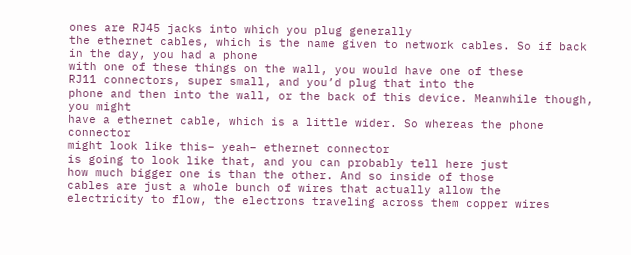ones are RJ45 jacks into which you plug generally
the ethernet cables, which is the name given to network cables. So if back in the day, you had a phone
with one of these things on the wall, you would have one of these
RJ11 connectors, super small, and you’d plug that into the
phone and then into the wall, or the back of this device. Meanwhile though, you might
have a ethernet cable, which is a little wider. So whereas the phone connector
might look like this– yeah– ethernet connector
is going to look like that, and you can probably tell here just
how much bigger one is than the other. And so inside of those
cables are just a whole bunch of wires that actually allow the
electricity to flow, the electrons traveling across them copper wires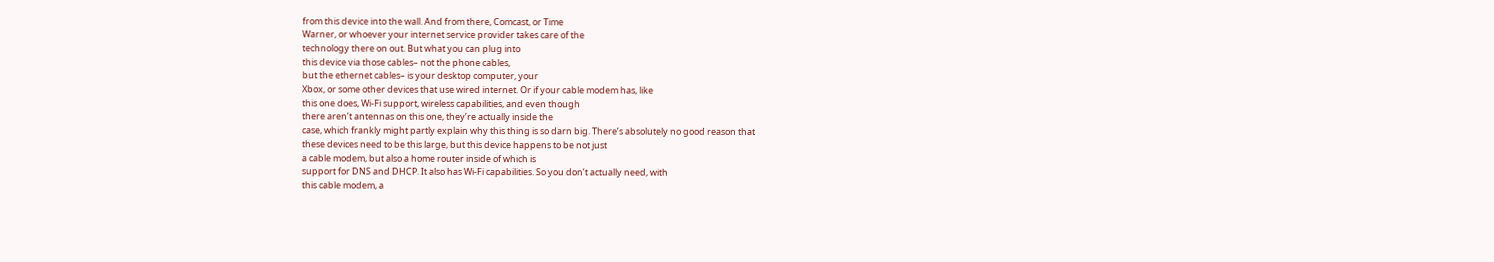from this device into the wall. And from there, Comcast, or Time
Warner, or whoever your internet service provider takes care of the
technology there on out. But what you can plug into
this device via those cables– not the phone cables,
but the ethernet cables– is your desktop computer, your
Xbox, or some other devices that use wired internet. Or if your cable modem has, like
this one does, Wi-Fi support, wireless capabilities, and even though
there aren’t antennas on this one, they’re actually inside the
case, which frankly might partly explain why this thing is so darn big. There’s absolutely no good reason that
these devices need to be this large, but this device happens to be not just
a cable modem, but also a home router inside of which is
support for DNS and DHCP. It also has Wi-Fi capabilities. So you don’t actually need, with
this cable modem, a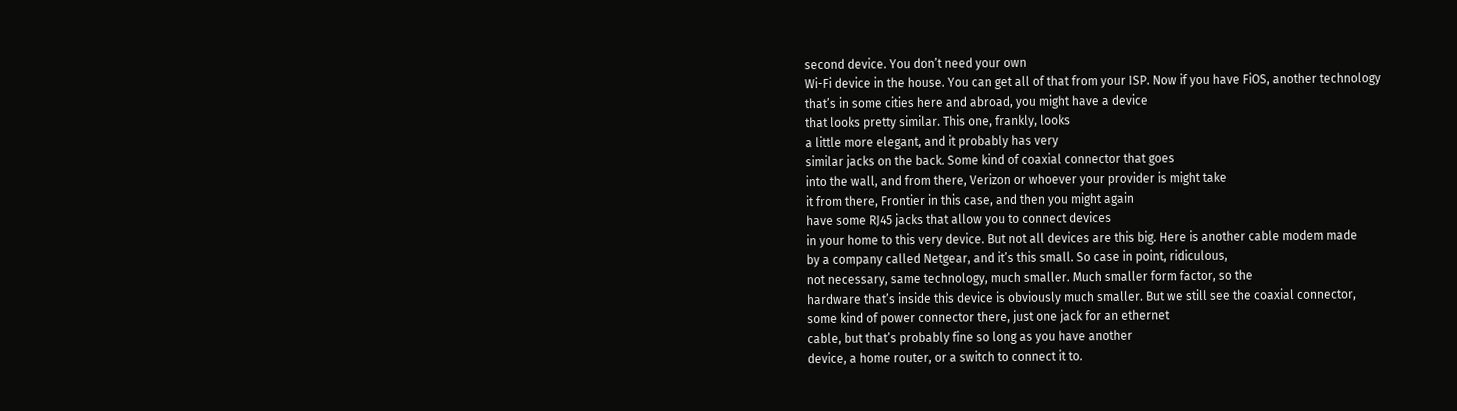second device. You don’t need your own
Wi-Fi device in the house. You can get all of that from your ISP. Now if you have FiOS, another technology
that’s in some cities here and abroad, you might have a device
that looks pretty similar. This one, frankly, looks
a little more elegant, and it probably has very
similar jacks on the back. Some kind of coaxial connector that goes
into the wall, and from there, Verizon or whoever your provider is might take
it from there, Frontier in this case, and then you might again
have some RJ45 jacks that allow you to connect devices
in your home to this very device. But not all devices are this big. Here is another cable modem made
by a company called Netgear, and it’s this small. So case in point, ridiculous,
not necessary, same technology, much smaller. Much smaller form factor, so the
hardware that’s inside this device is obviously much smaller. But we still see the coaxial connector,
some kind of power connector there, just one jack for an ethernet
cable, but that’s probably fine so long as you have another
device, a home router, or a switch to connect it to.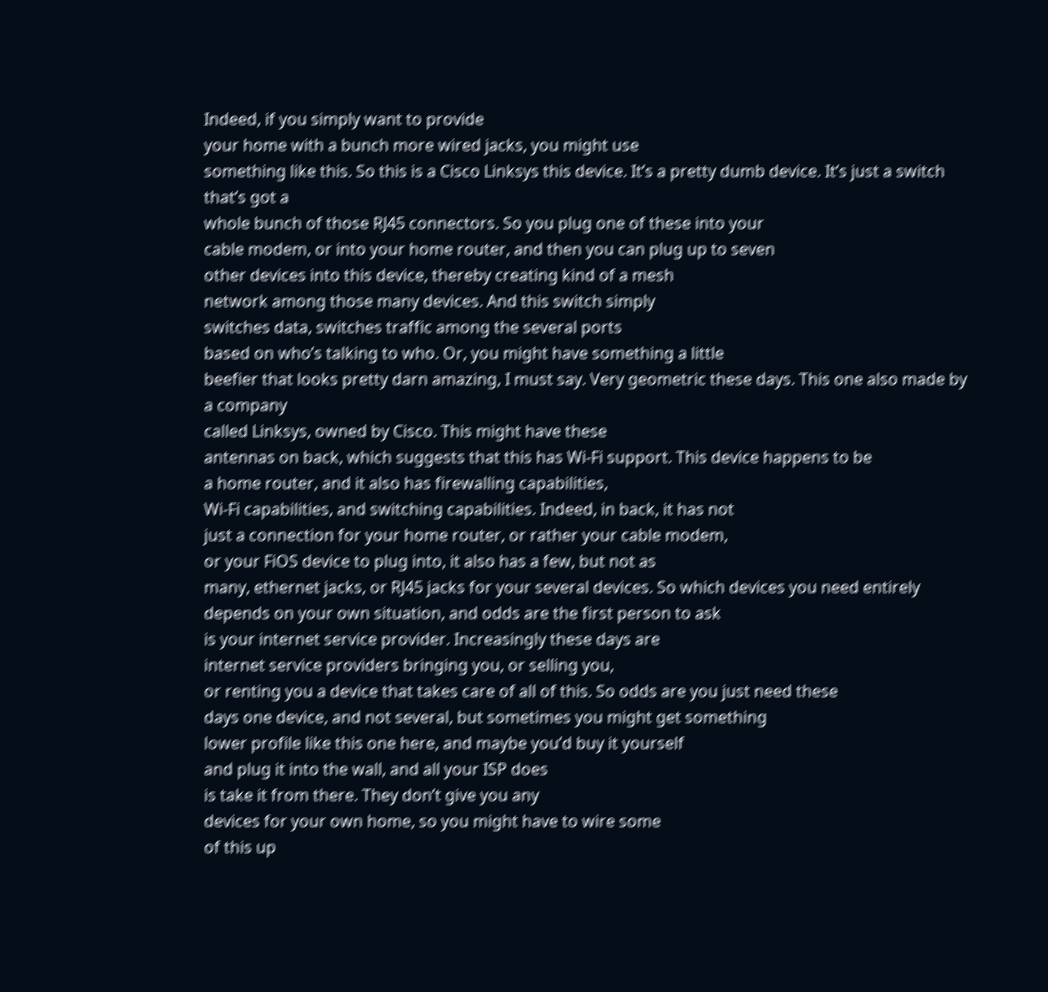Indeed, if you simply want to provide
your home with a bunch more wired jacks, you might use
something like this. So this is a Cisco Linksys this device. It’s a pretty dumb device. It’s just a switch that’s got a
whole bunch of those RJ45 connectors. So you plug one of these into your
cable modem, or into your home router, and then you can plug up to seven
other devices into this device, thereby creating kind of a mesh
network among those many devices. And this switch simply
switches data, switches traffic among the several ports
based on who’s talking to who. Or, you might have something a little
beefier that looks pretty darn amazing, I must say. Very geometric these days. This one also made by a company
called Linksys, owned by Cisco. This might have these
antennas on back, which suggests that this has Wi-Fi support. This device happens to be
a home router, and it also has firewalling capabilities,
Wi-Fi capabilities, and switching capabilities. Indeed, in back, it has not
just a connection for your home router, or rather your cable modem,
or your FiOS device to plug into, it also has a few, but not as
many, ethernet jacks, or RJ45 jacks for your several devices. So which devices you need entirely
depends on your own situation, and odds are the first person to ask
is your internet service provider. Increasingly these days are
internet service providers bringing you, or selling you,
or renting you a device that takes care of all of this. So odds are you just need these
days one device, and not several, but sometimes you might get something
lower profile like this one here, and maybe you’d buy it yourself
and plug it into the wall, and all your ISP does
is take it from there. They don’t give you any
devices for your own home, so you might have to wire some
of this up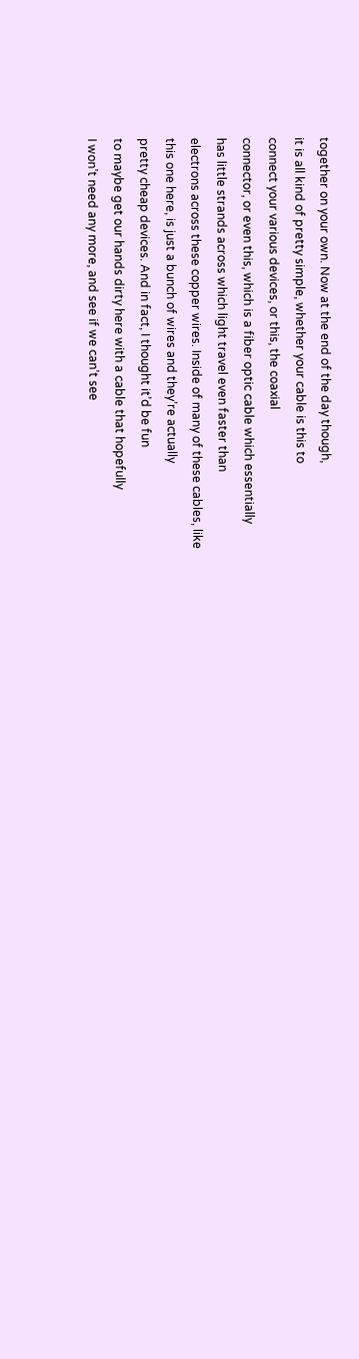together on your own. Now at the end of the day though,
it is all kind of pretty simple, whether your cable is this to
connect your various devices, or this, the coaxial
connector, or even this, which is a fiber optic cable which essentially
has little strands across which light travel even faster than
electrons across these copper wires. Inside of many of these cables, like
this one here, is just a bunch of wires and they’re actually
pretty cheap devices. And in fact, I thought it’d be fun
to maybe get our hands dirty here with a cable that hopefully
I won’t need any more, and see if we can’t see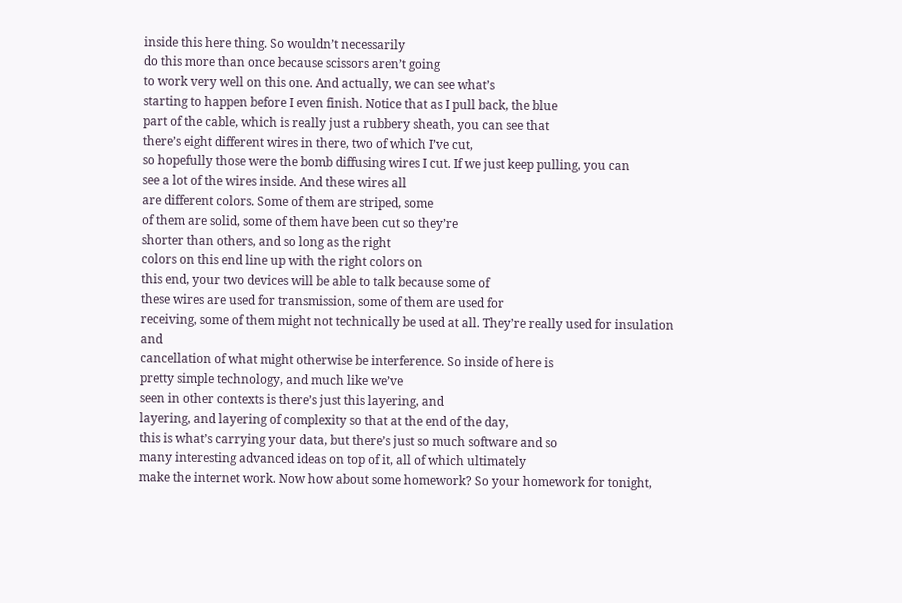inside this here thing. So wouldn’t necessarily
do this more than once because scissors aren’t going
to work very well on this one. And actually, we can see what’s
starting to happen before I even finish. Notice that as I pull back, the blue
part of the cable, which is really just a rubbery sheath, you can see that
there’s eight different wires in there, two of which I’ve cut,
so hopefully those were the bomb diffusing wires I cut. If we just keep pulling, you can
see a lot of the wires inside. And these wires all
are different colors. Some of them are striped, some
of them are solid, some of them have been cut so they’re
shorter than others, and so long as the right
colors on this end line up with the right colors on
this end, your two devices will be able to talk because some of
these wires are used for transmission, some of them are used for
receiving, some of them might not technically be used at all. They’re really used for insulation and
cancellation of what might otherwise be interference. So inside of here is
pretty simple technology, and much like we’ve
seen in other contexts is there’s just this layering, and
layering, and layering of complexity so that at the end of the day,
this is what’s carrying your data, but there’s just so much software and so
many interesting advanced ideas on top of it, all of which ultimately
make the internet work. Now how about some homework? So your homework for tonight,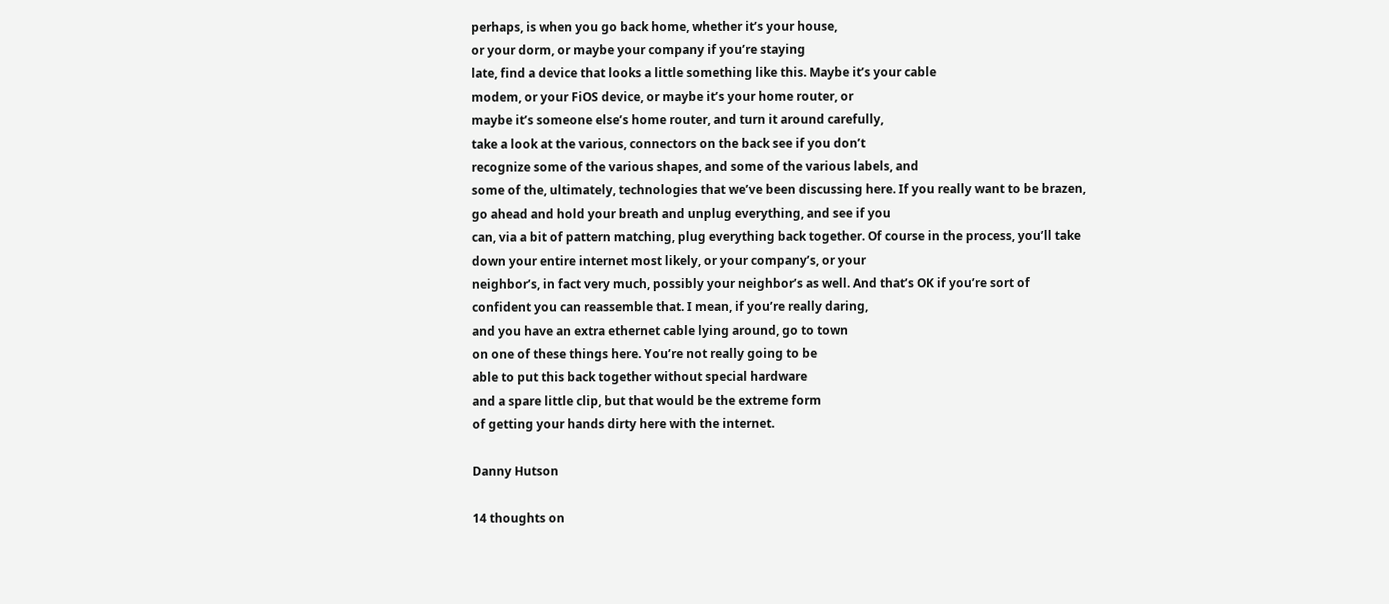perhaps, is when you go back home, whether it’s your house,
or your dorm, or maybe your company if you’re staying
late, find a device that looks a little something like this. Maybe it’s your cable
modem, or your FiOS device, or maybe it’s your home router, or
maybe it’s someone else’s home router, and turn it around carefully,
take a look at the various, connectors on the back see if you don’t
recognize some of the various shapes, and some of the various labels, and
some of the, ultimately, technologies that we’ve been discussing here. If you really want to be brazen,
go ahead and hold your breath and unplug everything, and see if you
can, via a bit of pattern matching, plug everything back together. Of course in the process, you’ll take
down your entire internet most likely, or your company’s, or your
neighbor’s, in fact very much, possibly your neighbor’s as well. And that’s OK if you’re sort of
confident you can reassemble that. I mean, if you’re really daring,
and you have an extra ethernet cable lying around, go to town
on one of these things here. You’re not really going to be
able to put this back together without special hardware
and a spare little clip, but that would be the extreme form
of getting your hands dirty here with the internet.

Danny Hutson

14 thoughts on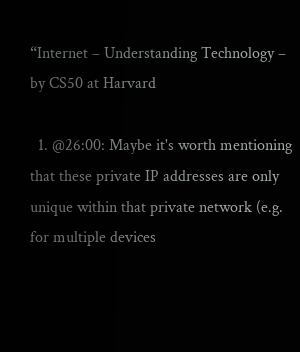“Internet – Understanding Technology – by CS50 at Harvard

  1. @26:00: Maybe it's worth mentioning that these private IP addresses are only unique within that private network (e.g. for multiple devices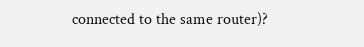connected to the same router)?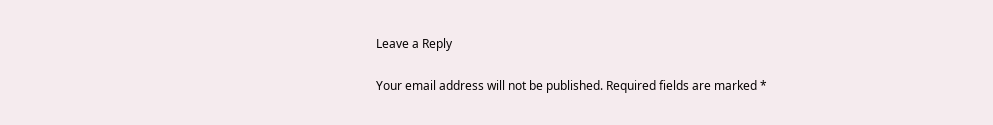Leave a Reply

Your email address will not be published. Required fields are marked *